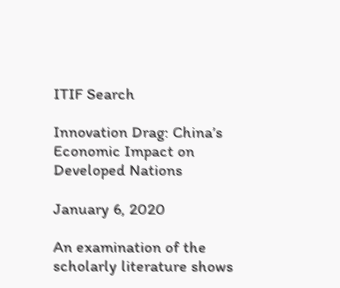ITIF Search

Innovation Drag: China’s Economic Impact on Developed Nations

January 6, 2020

An examination of the scholarly literature shows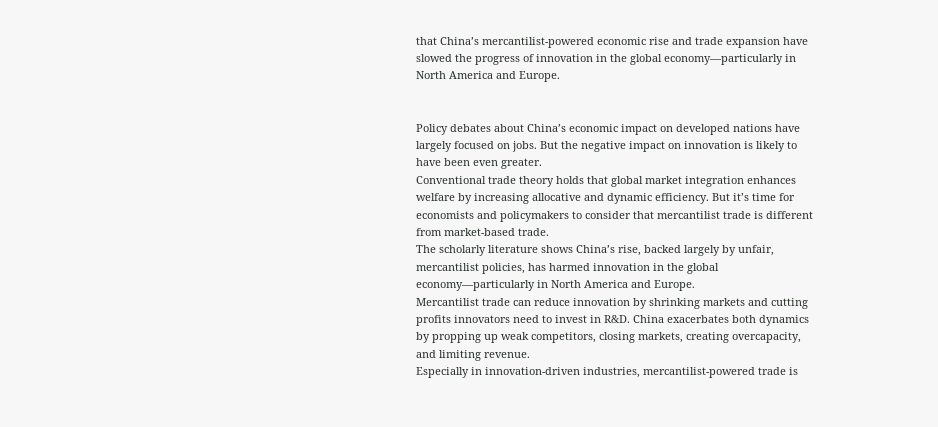that China’s mercantilist-powered economic rise and trade expansion have slowed the progress of innovation in the global economy—particularly in North America and Europe.


Policy debates about China’s economic impact on developed nations have largely focused on jobs. But the negative impact on innovation is likely to have been even greater.
Conventional trade theory holds that global market integration enhances welfare by increasing allocative and dynamic efficiency. But it’s time for economists and policymakers to consider that mercantilist trade is different from market-based trade.
The scholarly literature shows China’s rise, backed largely by unfair, mercantilist policies, has harmed innovation in the global economy—particularly in North America and Europe.
Mercantilist trade can reduce innovation by shrinking markets and cutting profits innovators need to invest in R&D. China exacerbates both dynamics by propping up weak competitors, closing markets, creating overcapacity, and limiting revenue.
Especially in innovation-driven industries, mercantilist-powered trade is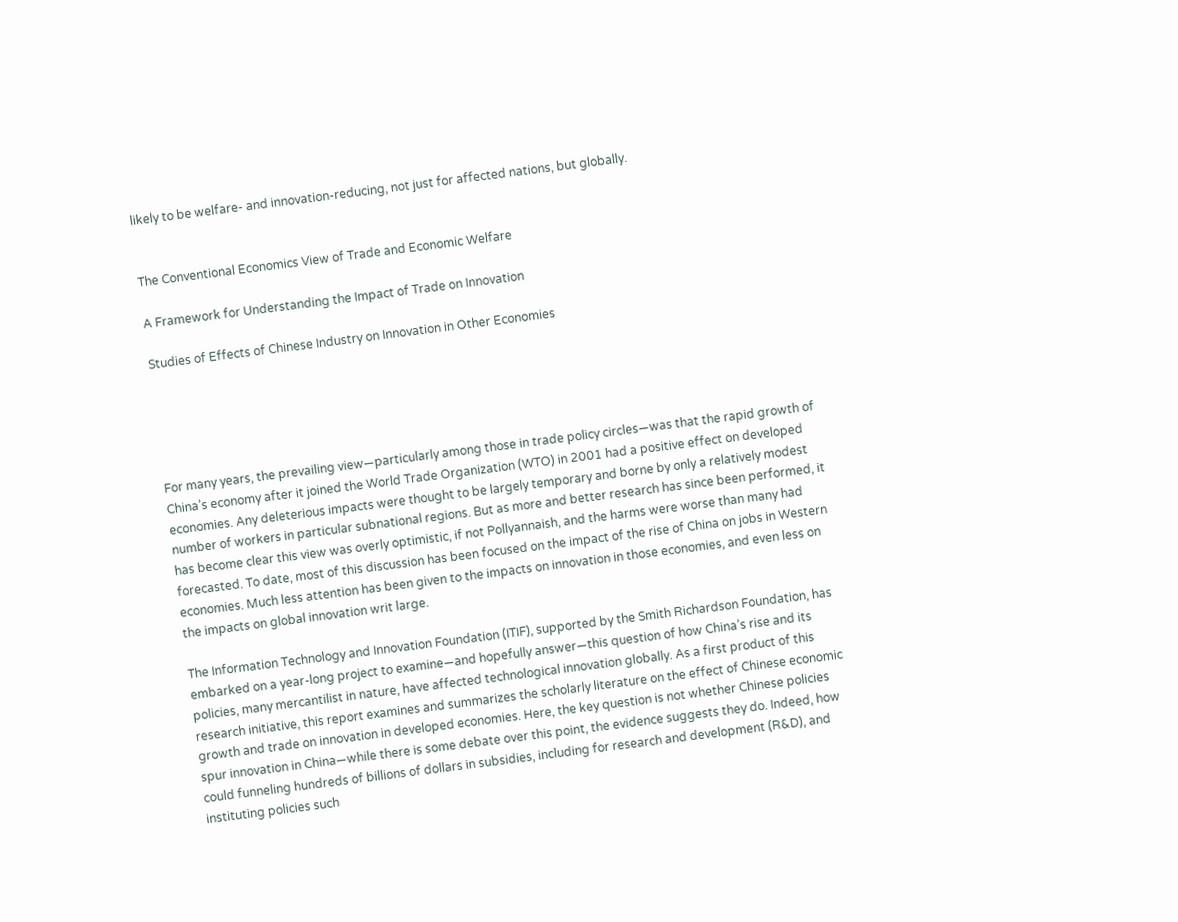likely to be welfare- and innovation-reducing, not just for affected nations, but globally.


The Conventional Economics View of Trade and Economic Welfare

A Framework for Understanding the Impact of Trade on Innovation

Studies of Effects of Chinese Industry on Innovation in Other Economies





For many years, the prevailing view—particularly among those in trade policy circles—was that the rapid growth of China’s economy after it joined the World Trade Organization (WTO) in 2001 had a positive effect on developed economies. Any deleterious impacts were thought to be largely temporary and borne by only a relatively modest number of workers in particular subnational regions. But as more and better research has since been performed, it has become clear this view was overly optimistic, if not Pollyannaish, and the harms were worse than many had forecasted. To date, most of this discussion has been focused on the impact of the rise of China on jobs in Western economies. Much less attention has been given to the impacts on innovation in those economies, and even less on the impacts on global innovation writ large.

The Information Technology and Innovation Foundation (ITIF), supported by the Smith Richardson Foundation, has embarked on a year-long project to examine—and hopefully answer—this question of how China’s rise and its policies, many mercantilist in nature, have affected technological innovation globally. As a first product of this research initiative, this report examines and summarizes the scholarly literature on the effect of Chinese economic growth and trade on innovation in developed economies. Here, the key question is not whether Chinese policies spur innovation in China—while there is some debate over this point, the evidence suggests they do. Indeed, how could funneling hundreds of billions of dollars in subsidies, including for research and development (R&D), and instituting policies such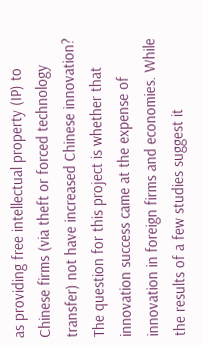as providing free intellectual property (IP) to Chinese firms (via theft or forced technology transfer) not have increased Chinese innovation? The question for this project is whether that innovation success came at the expense of innovation in foreign firms and economies. While the results of a few studies suggest it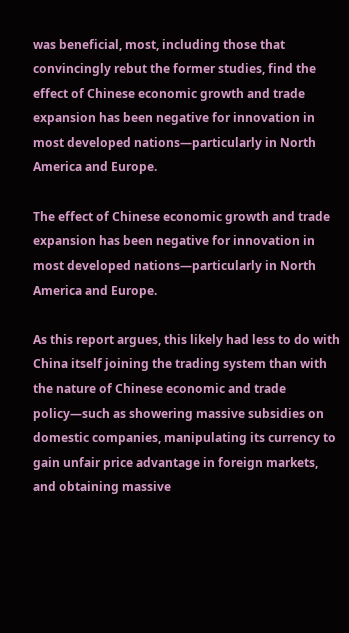was beneficial, most, including those that convincingly rebut the former studies, find the effect of Chinese economic growth and trade expansion has been negative for innovation in most developed nations—particularly in North America and Europe.

The effect of Chinese economic growth and trade expansion has been negative for innovation in most developed nations—particularly in North America and Europe.

As this report argues, this likely had less to do with China itself joining the trading system than with the nature of Chinese economic and trade policy—such as showering massive subsidies on domestic companies, manipulating its currency to gain unfair price advantage in foreign markets, and obtaining massive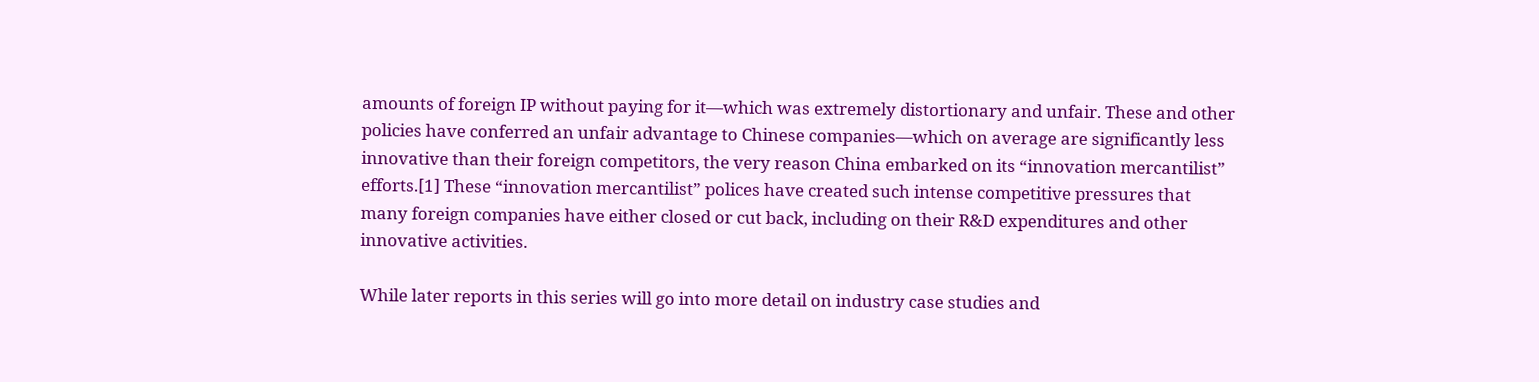amounts of foreign IP without paying for it—which was extremely distortionary and unfair. These and other policies have conferred an unfair advantage to Chinese companies—which on average are significantly less innovative than their foreign competitors, the very reason China embarked on its “innovation mercantilist” efforts.[1] These “innovation mercantilist” polices have created such intense competitive pressures that many foreign companies have either closed or cut back, including on their R&D expenditures and other innovative activities.

While later reports in this series will go into more detail on industry case studies and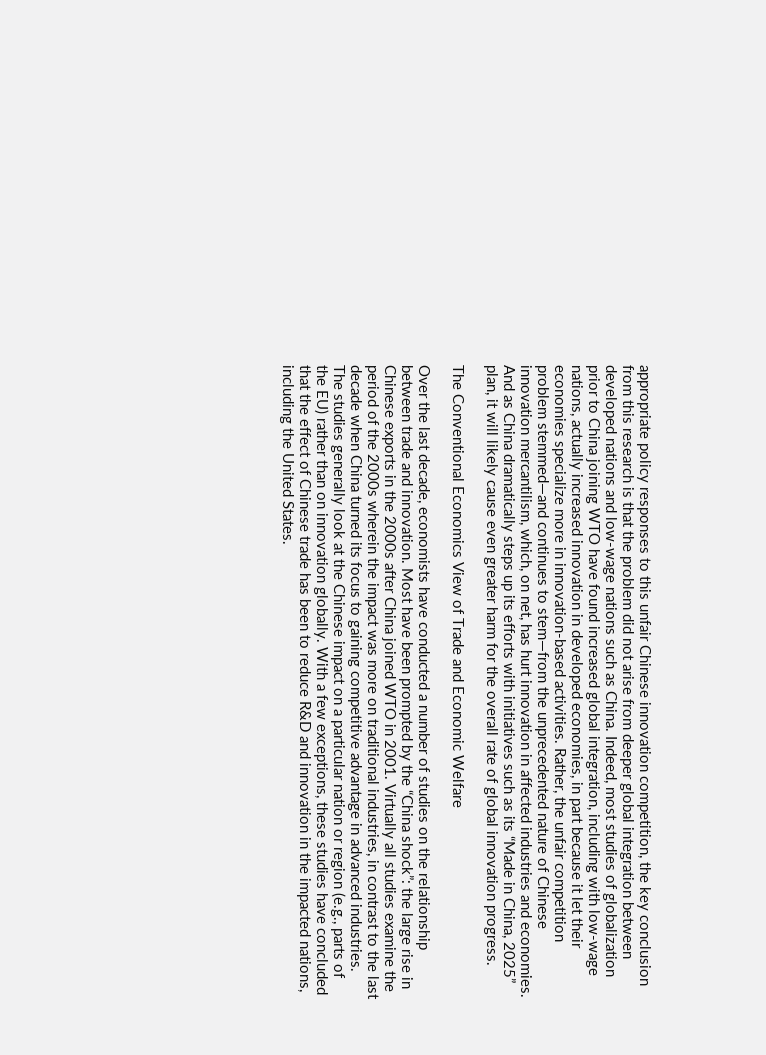appropriate policy responses to this unfair Chinese innovation competition, the key conclusion from this research is that the problem did not arise from deeper global integration between developed nations and low-wage nations such as China. Indeed, most studies of globalization prior to China joining WTO have found increased global integration, including with low-wage nations, actually increased innovation in developed economies, in part because it let their economies specialize more in innovation-based activities. Rather, the unfair competition problem stemmed—and continues to stem—from the unprecedented nature of Chinese innovation mercantilism, which, on net, has hurt innovation in affected industries and economies. And as China dramatically steps up its efforts with initiatives such as its “Made in China, 2025” plan, it will likely cause even greater harm for the overall rate of global innovation progress.

The Conventional Economics View of Trade and Economic Welfare

Over the last decade, economists have conducted a number of studies on the relationship between trade and innovation. Most have been prompted by the “China shock”: the large rise in Chinese exports in the 2000s after China joined WTO in 2001. Virtually all studies examine the period of the 2000s wherein the impact was more on traditional industries, in contrast to the last decade when China turned its focus to gaining competitive advantage in advanced industries. The studies generally look at the Chinese impact on a particular nation or region (e.g., parts of the EU) rather than on innovation globally. With a few exceptions, these studies have concluded that the effect of Chinese trade has been to reduce R&D and innovation in the impacted nations, including the United States.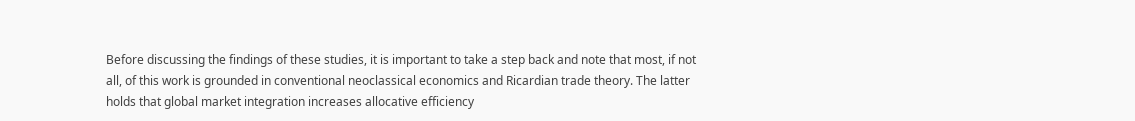Before discussing the findings of these studies, it is important to take a step back and note that most, if not all, of this work is grounded in conventional neoclassical economics and Ricardian trade theory. The latter holds that global market integration increases allocative efficiency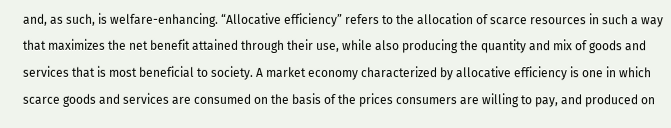and, as such, is welfare-enhancing. “Allocative efficiency” refers to the allocation of scarce resources in such a way that maximizes the net benefit attained through their use, while also producing the quantity and mix of goods and services that is most beneficial to society. A market economy characterized by allocative efficiency is one in which scarce goods and services are consumed on the basis of the prices consumers are willing to pay, and produced on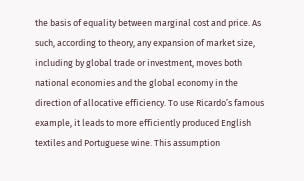the basis of equality between marginal cost and price. As such, according to theory, any expansion of market size, including by global trade or investment, moves both national economies and the global economy in the direction of allocative efficiency. To use Ricardo’s famous example, it leads to more efficiently produced English textiles and Portuguese wine. This assumption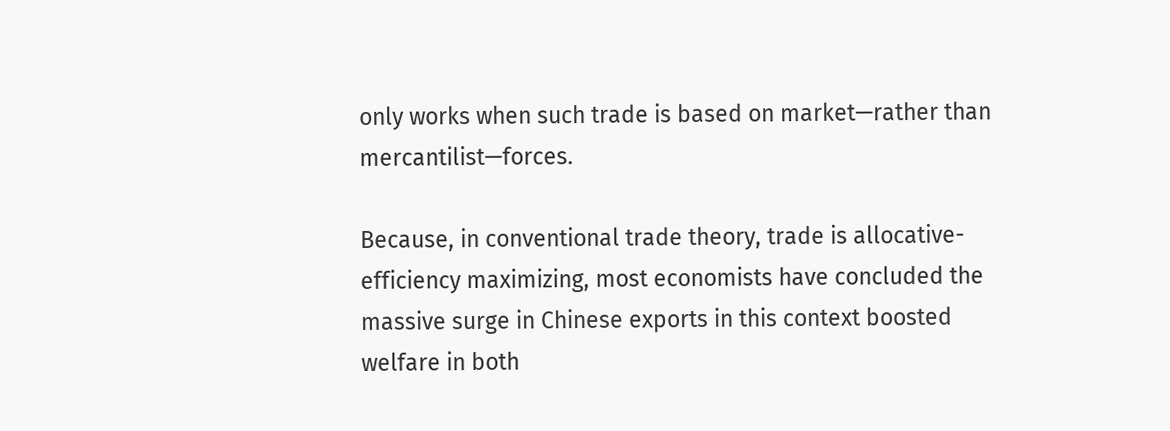only works when such trade is based on market—rather than mercantilist—forces.

Because, in conventional trade theory, trade is allocative-efficiency maximizing, most economists have concluded the massive surge in Chinese exports in this context boosted welfare in both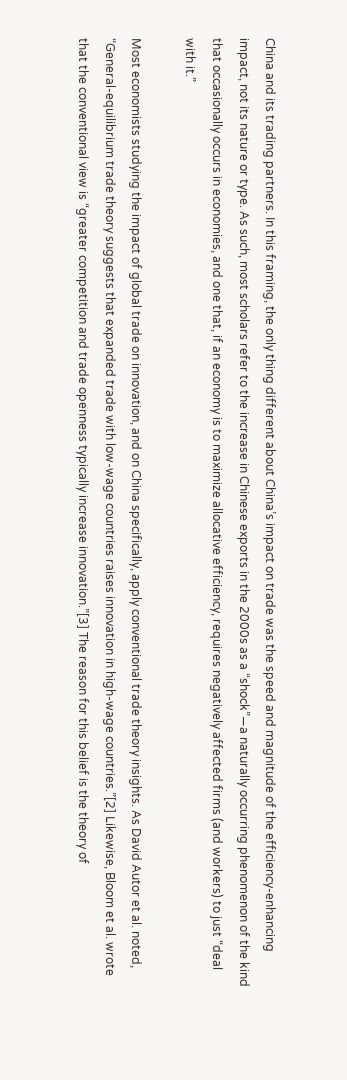China and its trading partners. In this framing, the only thing different about China’s impact on trade was the speed and magnitude of the efficiency-enhancing impact, not its nature or type. As such, most scholars refer to the increase in Chinese exports in the 2000s as a “shock”—a naturally occurring phenomenon of the kind that occasionally occurs in economies, and one that, if an economy is to maximize allocative efficiency, requires negatively affected firms (and workers) to just “deal with it.”

Most economists studying the impact of global trade on innovation, and on China specifically, apply conventional trade theory insights. As David Autor et al. noted, “General-equilibrium trade theory suggests that expanded trade with low-wage countries raises innovation in high-wage countries.”[2] Likewise, Bloom et al. wrote that the conventional view is “greater competition and trade openness typically increase innovation.”[3] The reason for this belief is the theory of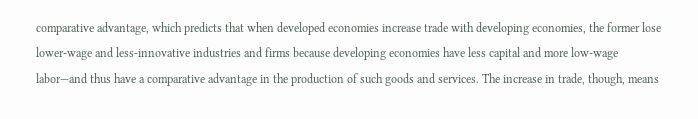comparative advantage, which predicts that when developed economies increase trade with developing economies, the former lose lower-wage and less-innovative industries and firms because developing economies have less capital and more low-wage labor—and thus have a comparative advantage in the production of such goods and services. The increase in trade, though, means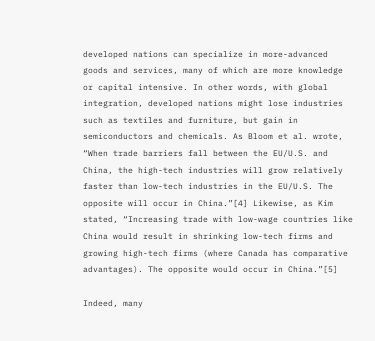developed nations can specialize in more-advanced goods and services, many of which are more knowledge or capital intensive. In other words, with global integration, developed nations might lose industries such as textiles and furniture, but gain in semiconductors and chemicals. As Bloom et al. wrote, “When trade barriers fall between the EU/U.S. and China, the high-tech industries will grow relatively faster than low-tech industries in the EU/U.S. The opposite will occur in China.”[4] Likewise, as Kim stated, “Increasing trade with low-wage countries like China would result in shrinking low-tech firms and growing high-tech firms (where Canada has comparative advantages). The opposite would occur in China.”[5]

Indeed, many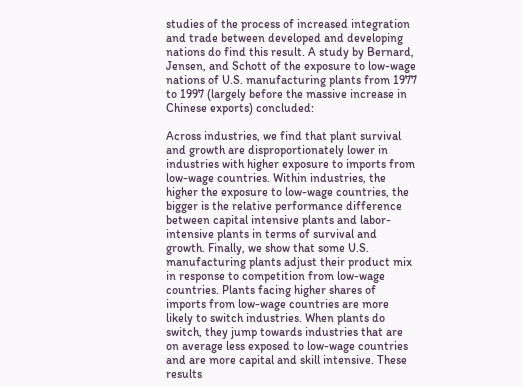studies of the process of increased integration and trade between developed and developing nations do find this result. A study by Bernard, Jensen, and Schott of the exposure to low-wage nations of U.S. manufacturing plants from 1977 to 1997 (largely before the massive increase in Chinese exports) concluded:

Across industries, we find that plant survival and growth are disproportionately lower in industries with higher exposure to imports from low-wage countries. Within industries, the higher the exposure to low-wage countries, the bigger is the relative performance difference between capital intensive plants and labor-intensive plants in terms of survival and growth. Finally, we show that some U.S. manufacturing plants adjust their product mix in response to competition from low-wage countries. Plants facing higher shares of imports from low-wage countries are more likely to switch industries. When plants do switch, they jump towards industries that are on average less exposed to low-wage countries and are more capital and skill intensive. These results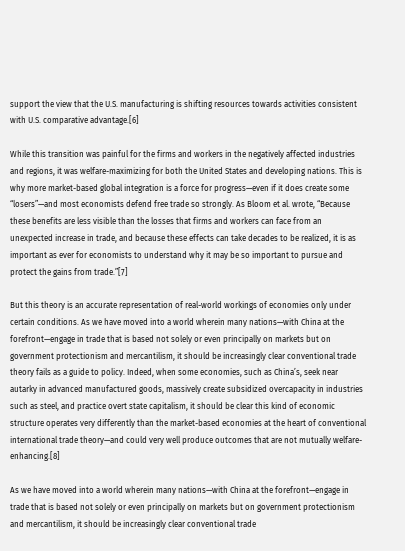support the view that the U.S. manufacturing is shifting resources towards activities consistent with U.S. comparative advantage.[6]

While this transition was painful for the firms and workers in the negatively affected industries and regions, it was welfare-maximizing for both the United States and developing nations. This is why more market-based global integration is a force for progress—even if it does create some “losers”—and most economists defend free trade so strongly. As Bloom et al. wrote, “Because these benefits are less visible than the losses that firms and workers can face from an unexpected increase in trade, and because these effects can take decades to be realized, it is as important as ever for economists to understand why it may be so important to pursue and protect the gains from trade.”[7]

But this theory is an accurate representation of real-world workings of economies only under certain conditions. As we have moved into a world wherein many nations—with China at the forefront—engage in trade that is based not solely or even principally on markets but on government protectionism and mercantilism, it should be increasingly clear conventional trade theory fails as a guide to policy. Indeed, when some economies, such as China’s, seek near autarky in advanced manufactured goods, massively create subsidized overcapacity in industries such as steel, and practice overt state capitalism, it should be clear this kind of economic structure operates very differently than the market-based economies at the heart of conventional international trade theory—and could very well produce outcomes that are not mutually welfare-enhancing.[8]

As we have moved into a world wherein many nations—with China at the forefront—engage in trade that is based not solely or even principally on markets but on government protectionism and mercantilism, it should be increasingly clear conventional trade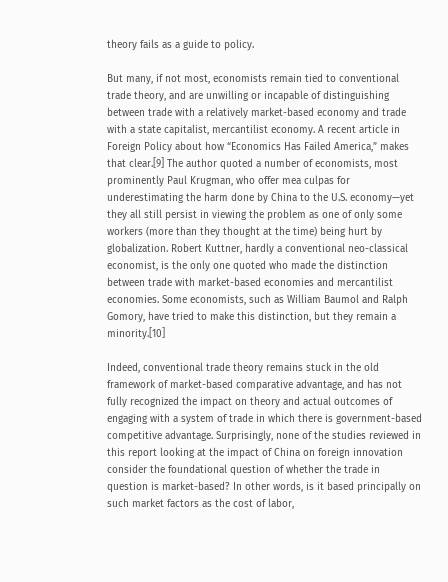theory fails as a guide to policy.

But many, if not most, economists remain tied to conventional trade theory, and are unwilling or incapable of distinguishing between trade with a relatively market-based economy and trade with a state capitalist, mercantilist economy. A recent article in Foreign Policy about how “Economics Has Failed America,” makes that clear.[9] The author quoted a number of economists, most prominently Paul Krugman, who offer mea culpas for underestimating the harm done by China to the U.S. economy—yet they all still persist in viewing the problem as one of only some workers (more than they thought at the time) being hurt by globalization. Robert Kuttner, hardly a conventional neo-classical economist, is the only one quoted who made the distinction between trade with market-based economies and mercantilist economies. Some economists, such as William Baumol and Ralph Gomory, have tried to make this distinction, but they remain a minority.[10]

Indeed, conventional trade theory remains stuck in the old framework of market-based comparative advantage, and has not fully recognized the impact on theory and actual outcomes of engaging with a system of trade in which there is government-based competitive advantage. Surprisingly, none of the studies reviewed in this report looking at the impact of China on foreign innovation consider the foundational question of whether the trade in question is market-based? In other words, is it based principally on such market factors as the cost of labor,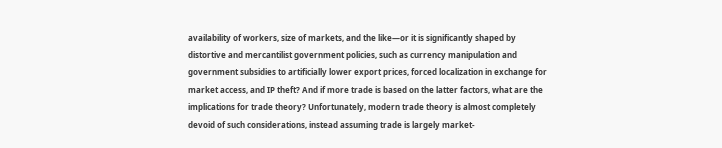availability of workers, size of markets, and the like—or it is significantly shaped by distortive and mercantilist government policies, such as currency manipulation and government subsidies to artificially lower export prices, forced localization in exchange for market access, and IP theft? And if more trade is based on the latter factors, what are the implications for trade theory? Unfortunately, modern trade theory is almost completely devoid of such considerations, instead assuming trade is largely market-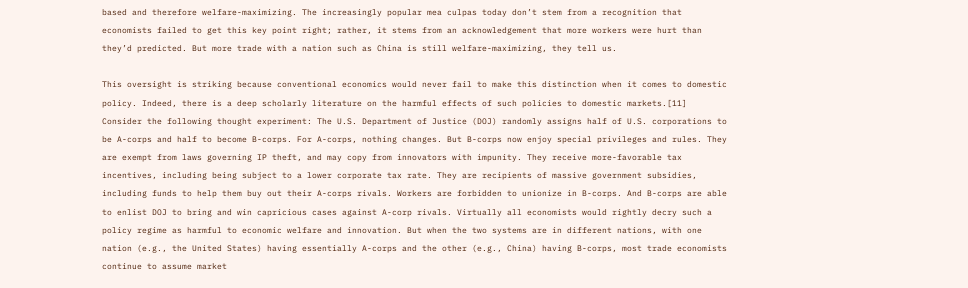based and therefore welfare-maximizing. The increasingly popular mea culpas today don’t stem from a recognition that economists failed to get this key point right; rather, it stems from an acknowledgement that more workers were hurt than they’d predicted. But more trade with a nation such as China is still welfare-maximizing, they tell us.

This oversight is striking because conventional economics would never fail to make this distinction when it comes to domestic policy. Indeed, there is a deep scholarly literature on the harmful effects of such policies to domestic markets.[11] Consider the following thought experiment: The U.S. Department of Justice (DOJ) randomly assigns half of U.S. corporations to be A-corps and half to become B-corps. For A-corps, nothing changes. But B-corps now enjoy special privileges and rules. They are exempt from laws governing IP theft, and may copy from innovators with impunity. They receive more-favorable tax incentives, including being subject to a lower corporate tax rate. They are recipients of massive government subsidies, including funds to help them buy out their A-corps rivals. Workers are forbidden to unionize in B-corps. And B-corps are able to enlist DOJ to bring and win capricious cases against A-corp rivals. Virtually all economists would rightly decry such a policy regime as harmful to economic welfare and innovation. But when the two systems are in different nations, with one nation (e.g., the United States) having essentially A-corps and the other (e.g., China) having B-corps, most trade economists continue to assume market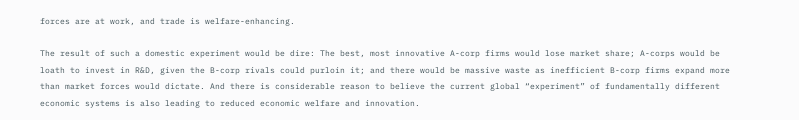forces are at work, and trade is welfare-enhancing.

The result of such a domestic experiment would be dire: The best, most innovative A-corp firms would lose market share; A-corps would be loath to invest in R&D, given the B-corp rivals could purloin it; and there would be massive waste as inefficient B-corp firms expand more than market forces would dictate. And there is considerable reason to believe the current global “experiment” of fundamentally different economic systems is also leading to reduced economic welfare and innovation.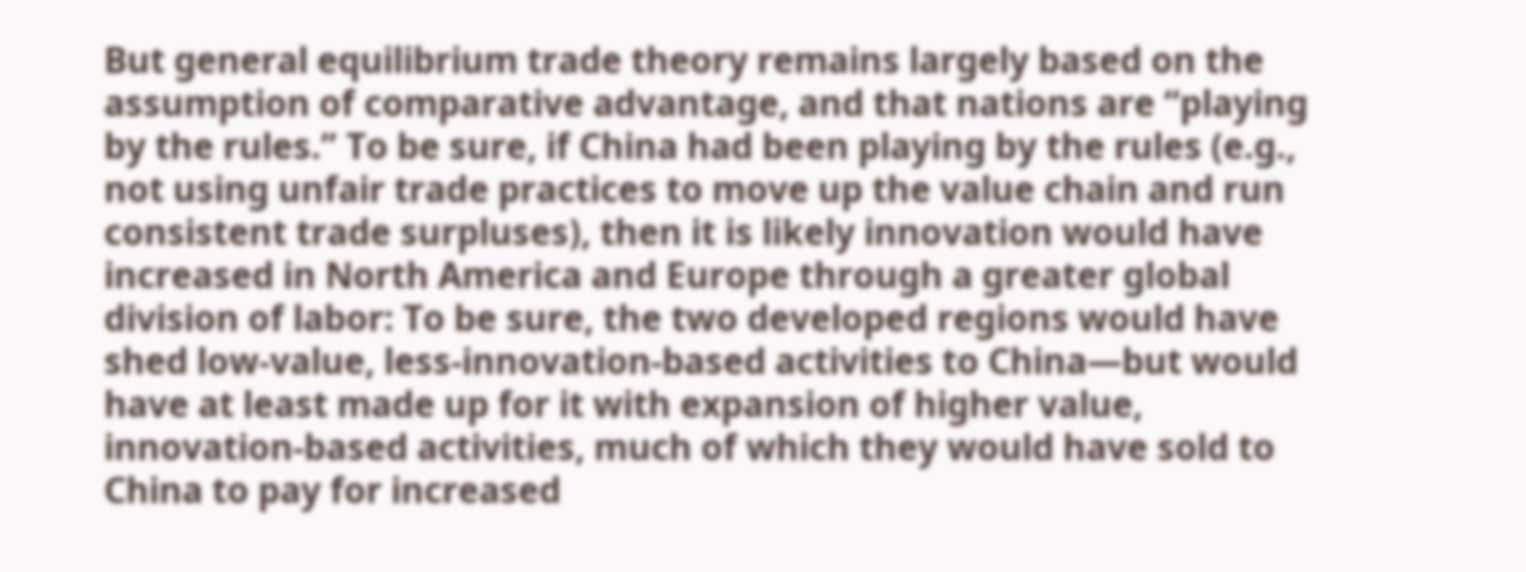But general equilibrium trade theory remains largely based on the assumption of comparative advantage, and that nations are “playing by the rules.” To be sure, if China had been playing by the rules (e.g., not using unfair trade practices to move up the value chain and run consistent trade surpluses), then it is likely innovation would have increased in North America and Europe through a greater global division of labor: To be sure, the two developed regions would have shed low-value, less-innovation-based activities to China—but would have at least made up for it with expansion of higher value, innovation-based activities, much of which they would have sold to China to pay for increased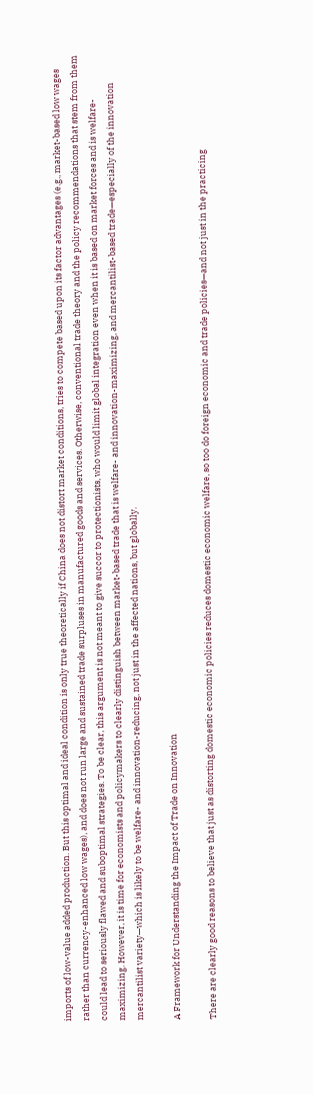imports of low-value added production. But this optimal and ideal condition is only true theoretically if China does not distort market conditions, tries to compete based upon its factor advantages (e.g., market-based low wages rather than currency-enhanced low wages), and does not run large and sustained trade surpluses in manufactured goods and services. Otherwise, conventional trade theory and the policy recommendations that stem from them could lead to seriously flawed and suboptimal strategies. To be clear, this argument is not meant to give succor to protectionists, who would limit global integration even when it is based on market forces and is welfare-maximizing. However, it is time for economists and policymakers to clearly distinguish between market-based trade that is welfare- and innovation-maximizing, and mercantilist-based trade—especially of the innovation mercantilist variety—which is likely to be welfare- and innovation-reducing, not just in the affected nations, but globally.

A Framework for Understanding the Impact of Trade on Innovation

There are clearly good reasons to believe that just as distorting domestic economic policies reduces domestic economic welfare, so too do foreign economic and trade policies—and not just in the practicing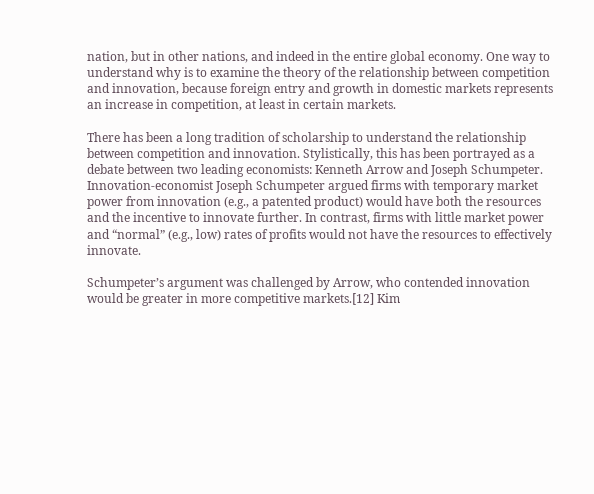nation, but in other nations, and indeed in the entire global economy. One way to understand why is to examine the theory of the relationship between competition and innovation, because foreign entry and growth in domestic markets represents an increase in competition, at least in certain markets.

There has been a long tradition of scholarship to understand the relationship between competition and innovation. Stylistically, this has been portrayed as a debate between two leading economists: Kenneth Arrow and Joseph Schumpeter. Innovation-economist Joseph Schumpeter argued firms with temporary market power from innovation (e.g., a patented product) would have both the resources and the incentive to innovate further. In contrast, firms with little market power and “normal” (e.g., low) rates of profits would not have the resources to effectively innovate.

Schumpeter’s argument was challenged by Arrow, who contended innovation would be greater in more competitive markets.[12] Kim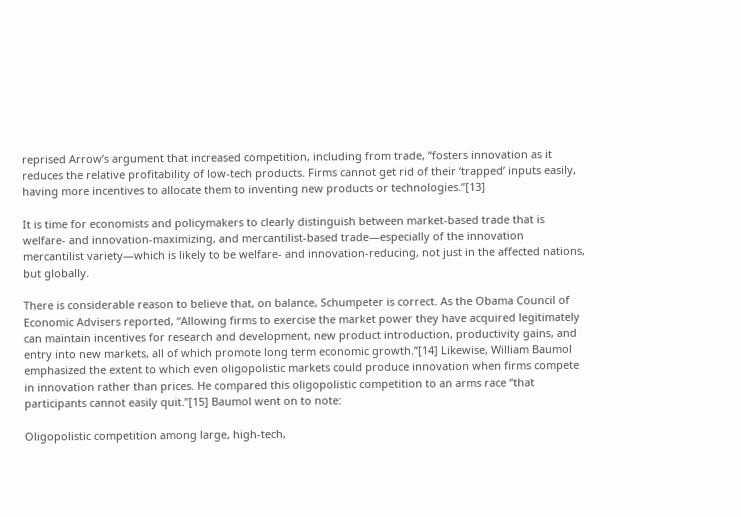reprised Arrow’s argument that increased competition, including from trade, “fosters innovation as it reduces the relative profitability of low-tech products. Firms cannot get rid of their ‘trapped’ inputs easily, having more incentives to allocate them to inventing new products or technologies.”[13]

It is time for economists and policymakers to clearly distinguish between market-based trade that is welfare- and innovation-maximizing, and mercantilist-based trade—especially of the innovation mercantilist variety—which is likely to be welfare- and innovation-reducing, not just in the affected nations, but globally.

There is considerable reason to believe that, on balance, Schumpeter is correct. As the Obama Council of Economic Advisers reported, “Allowing firms to exercise the market power they have acquired legitimately can maintain incentives for research and development, new product introduction, productivity gains, and entry into new markets, all of which promote long term economic growth.”[14] Likewise, William Baumol emphasized the extent to which even oligopolistic markets could produce innovation when firms compete in innovation rather than prices. He compared this oligopolistic competition to an arms race “that participants cannot easily quit.”[15] Baumol went on to note:

Oligopolistic competition among large, high-tech,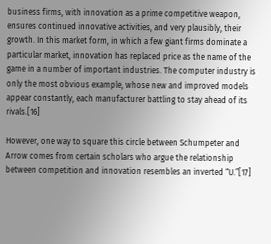business firms, with innovation as a prime competitive weapon, ensures continued innovative activities, and very plausibly, their growth. In this market form, in which a few giant firms dominate a particular market, innovation has replaced price as the name of the game in a number of important industries. The computer industry is only the most obvious example, whose new and improved models appear constantly, each manufacturer battling to stay ahead of its rivals.[16]

However, one way to square this circle between Schumpeter and Arrow comes from certain scholars who argue the relationship between competition and innovation resembles an inverted “U.”[17]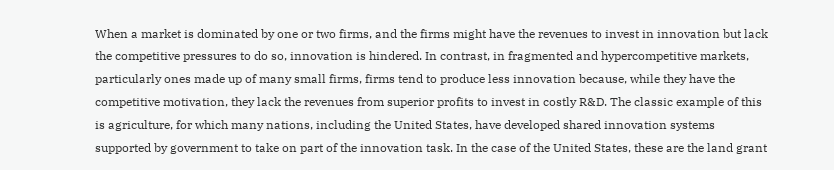When a market is dominated by one or two firms, and the firms might have the revenues to invest in innovation but lack the competitive pressures to do so, innovation is hindered. In contrast, in fragmented and hypercompetitive markets, particularly ones made up of many small firms, firms tend to produce less innovation because, while they have the competitive motivation, they lack the revenues from superior profits to invest in costly R&D. The classic example of this is agriculture, for which many nations, including the United States, have developed shared innovation systems supported by government to take on part of the innovation task. In the case of the United States, these are the land grant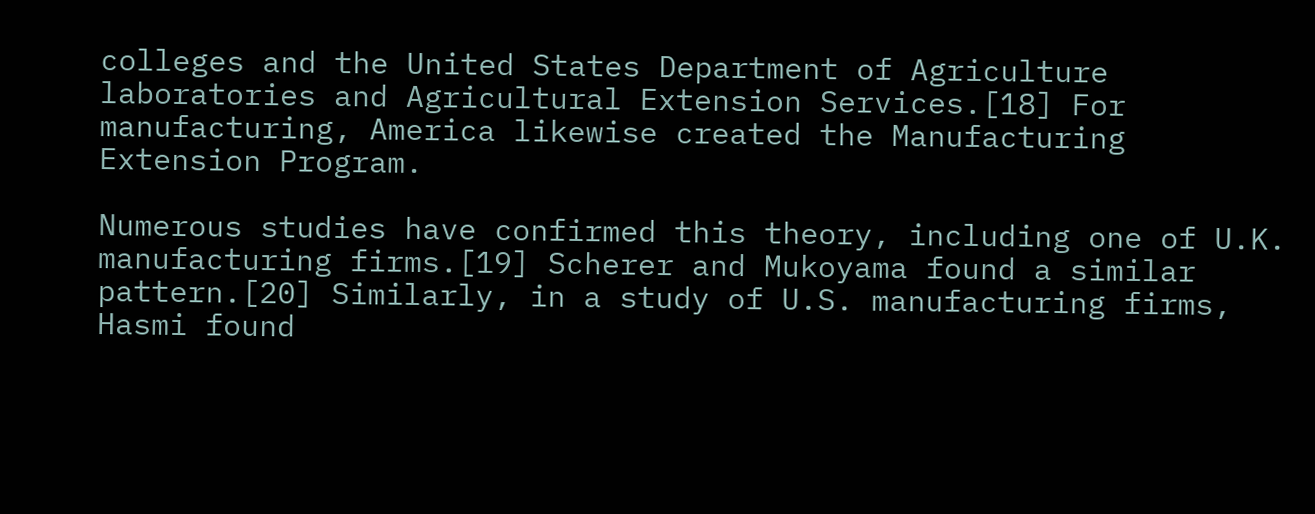colleges and the United States Department of Agriculture laboratories and Agricultural Extension Services.[18] For manufacturing, America likewise created the Manufacturing Extension Program.

Numerous studies have confirmed this theory, including one of U.K. manufacturing firms.[19] Scherer and Mukoyama found a similar pattern.[20] Similarly, in a study of U.S. manufacturing firms, Hasmi found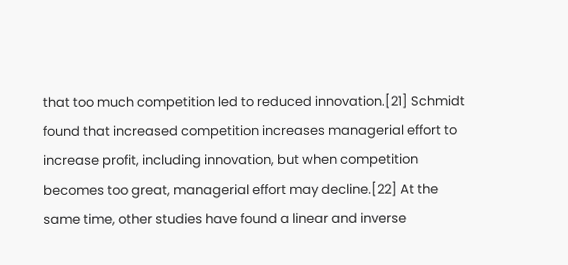that too much competition led to reduced innovation.[21] Schmidt found that increased competition increases managerial effort to increase profit, including innovation, but when competition becomes too great, managerial effort may decline.[22] At the same time, other studies have found a linear and inverse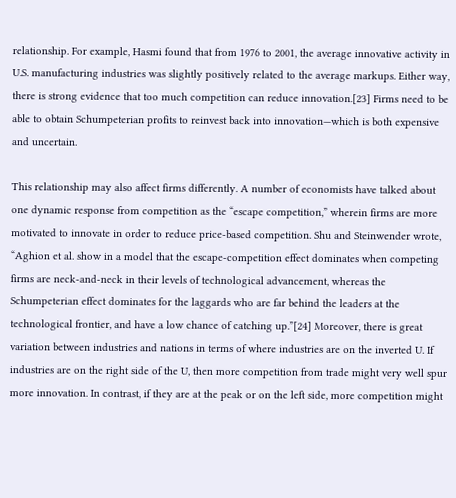relationship. For example, Hasmi found that from 1976 to 2001, the average innovative activity in U.S. manufacturing industries was slightly positively related to the average markups. Either way, there is strong evidence that too much competition can reduce innovation.[23] Firms need to be able to obtain Schumpeterian profits to reinvest back into innovation—which is both expensive and uncertain.

This relationship may also affect firms differently. A number of economists have talked about one dynamic response from competition as the “escape competition,” wherein firms are more motivated to innovate in order to reduce price-based competition. Shu and Steinwender wrote, “Aghion et al. show in a model that the escape-competition effect dominates when competing firms are neck-and-neck in their levels of technological advancement, whereas the Schumpeterian effect dominates for the laggards who are far behind the leaders at the technological frontier, and have a low chance of catching up.”[24] Moreover, there is great variation between industries and nations in terms of where industries are on the inverted U. If industries are on the right side of the U, then more competition from trade might very well spur more innovation. In contrast, if they are at the peak or on the left side, more competition might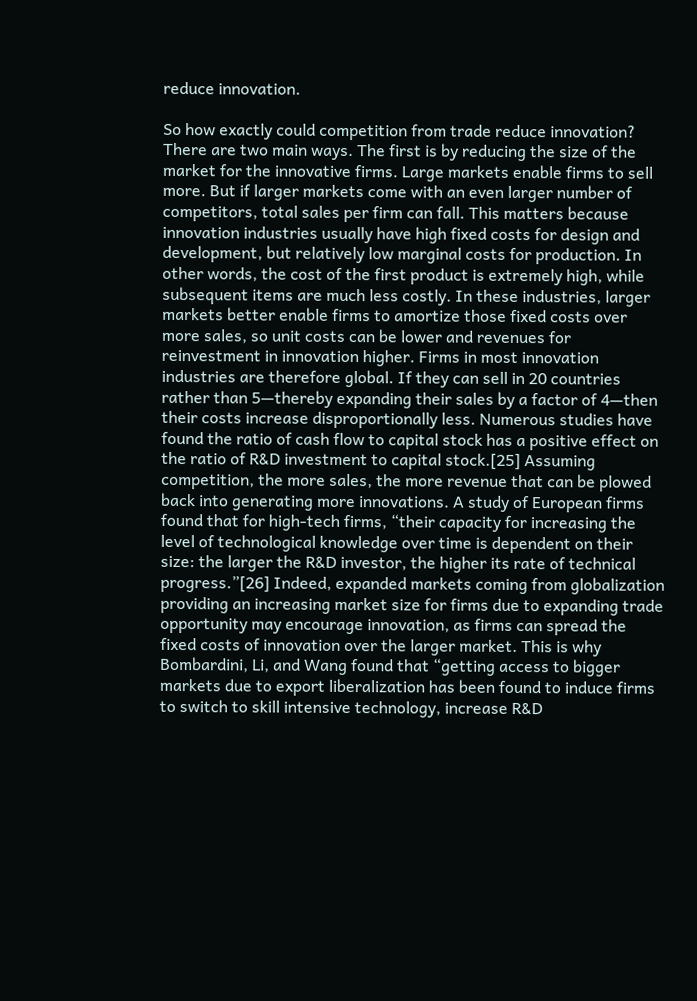reduce innovation.

So how exactly could competition from trade reduce innovation? There are two main ways. The first is by reducing the size of the market for the innovative firms. Large markets enable firms to sell more. But if larger markets come with an even larger number of competitors, total sales per firm can fall. This matters because innovation industries usually have high fixed costs for design and development, but relatively low marginal costs for production. In other words, the cost of the first product is extremely high, while subsequent items are much less costly. In these industries, larger markets better enable firms to amortize those fixed costs over more sales, so unit costs can be lower and revenues for reinvestment in innovation higher. Firms in most innovation industries are therefore global. If they can sell in 20 countries rather than 5—thereby expanding their sales by a factor of 4—then their costs increase disproportionally less. Numerous studies have found the ratio of cash flow to capital stock has a positive effect on the ratio of R&D investment to capital stock.[25] Assuming competition, the more sales, the more revenue that can be plowed back into generating more innovations. A study of European firms found that for high-tech firms, “their capacity for increasing the level of technological knowledge over time is dependent on their size: the larger the R&D investor, the higher its rate of technical progress.”[26] Indeed, expanded markets coming from globalization providing an increasing market size for firms due to expanding trade opportunity may encourage innovation, as firms can spread the fixed costs of innovation over the larger market. This is why Bombardini, Li, and Wang found that “getting access to bigger markets due to export liberalization has been found to induce firms to switch to skill intensive technology, increase R&D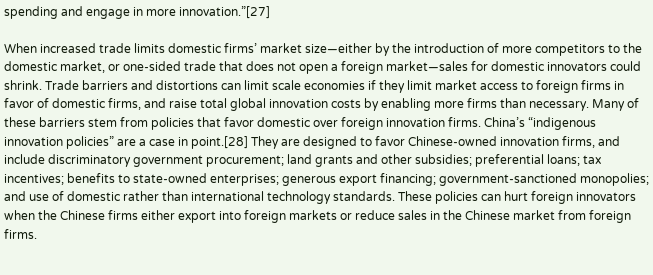spending and engage in more innovation.”[27]

When increased trade limits domestic firms’ market size—either by the introduction of more competitors to the domestic market, or one-sided trade that does not open a foreign market—sales for domestic innovators could shrink. Trade barriers and distortions can limit scale economies if they limit market access to foreign firms in favor of domestic firms, and raise total global innovation costs by enabling more firms than necessary. Many of these barriers stem from policies that favor domestic over foreign innovation firms. China’s “indigenous innovation policies” are a case in point.[28] They are designed to favor Chinese-owned innovation firms, and include discriminatory government procurement; land grants and other subsidies; preferential loans; tax incentives; benefits to state-owned enterprises; generous export financing; government-sanctioned monopolies; and use of domestic rather than international technology standards. These policies can hurt foreign innovators when the Chinese firms either export into foreign markets or reduce sales in the Chinese market from foreign firms.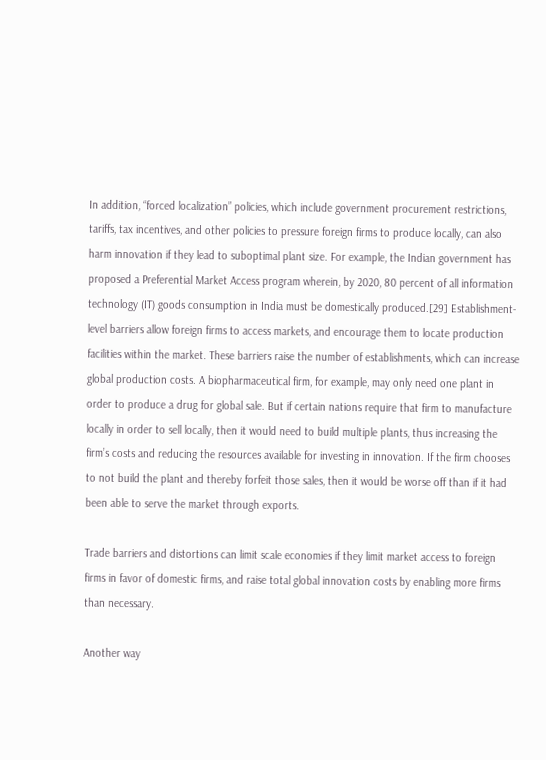In addition, “forced localization” policies, which include government procurement restrictions, tariffs, tax incentives, and other policies to pressure foreign firms to produce locally, can also harm innovation if they lead to suboptimal plant size. For example, the Indian government has proposed a Preferential Market Access program wherein, by 2020, 80 percent of all information technology (IT) goods consumption in India must be domestically produced.[29] Establishment-level barriers allow foreign firms to access markets, and encourage them to locate production facilities within the market. These barriers raise the number of establishments, which can increase global production costs. A biopharmaceutical firm, for example, may only need one plant in order to produce a drug for global sale. But if certain nations require that firm to manufacture locally in order to sell locally, then it would need to build multiple plants, thus increasing the firm’s costs and reducing the resources available for investing in innovation. If the firm chooses to not build the plant and thereby forfeit those sales, then it would be worse off than if it had been able to serve the market through exports.

Trade barriers and distortions can limit scale economies if they limit market access to foreign firms in favor of domestic firms, and raise total global innovation costs by enabling more firms than necessary.

Another way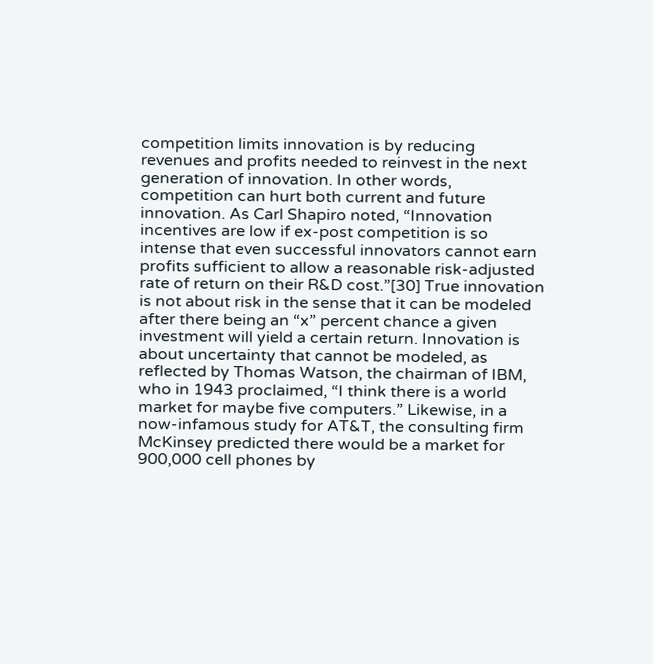competition limits innovation is by reducing revenues and profits needed to reinvest in the next generation of innovation. In other words, competition can hurt both current and future innovation. As Carl Shapiro noted, “Innovation incentives are low if ex-post competition is so intense that even successful innovators cannot earn profits sufficient to allow a reasonable risk-adjusted rate of return on their R&D cost.”[30] True innovation is not about risk in the sense that it can be modeled after there being an “x” percent chance a given investment will yield a certain return. Innovation is about uncertainty that cannot be modeled, as reflected by Thomas Watson, the chairman of IBM, who in 1943 proclaimed, “I think there is a world market for maybe five computers.” Likewise, in a now-infamous study for AT&T, the consulting firm McKinsey predicted there would be a market for 900,000 cell phones by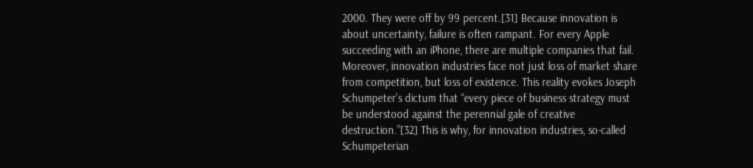2000. They were off by 99 percent.[31] Because innovation is about uncertainty, failure is often rampant. For every Apple succeeding with an iPhone, there are multiple companies that fail. Moreover, innovation industries face not just loss of market share from competition, but loss of existence. This reality evokes Joseph Schumpeter’s dictum that “every piece of business strategy must be understood against the perennial gale of creative destruction.”[32] This is why, for innovation industries, so-called Schumpeterian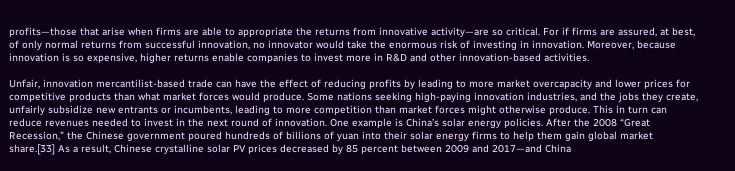profits—those that arise when firms are able to appropriate the returns from innovative activity—are so critical. For if firms are assured, at best, of only normal returns from successful innovation, no innovator would take the enormous risk of investing in innovation. Moreover, because innovation is so expensive, higher returns enable companies to invest more in R&D and other innovation-based activities.

Unfair, innovation mercantilist-based trade can have the effect of reducing profits by leading to more market overcapacity and lower prices for competitive products than what market forces would produce. Some nations seeking high-paying innovation industries, and the jobs they create, unfairly subsidize new entrants or incumbents, leading to more competition than market forces might otherwise produce. This in turn can reduce revenues needed to invest in the next round of innovation. One example is China’s solar energy policies. After the 2008 “Great Recession,” the Chinese government poured hundreds of billions of yuan into their solar energy firms to help them gain global market share.[33] As a result, Chinese crystalline solar PV prices decreased by 85 percent between 2009 and 2017—and China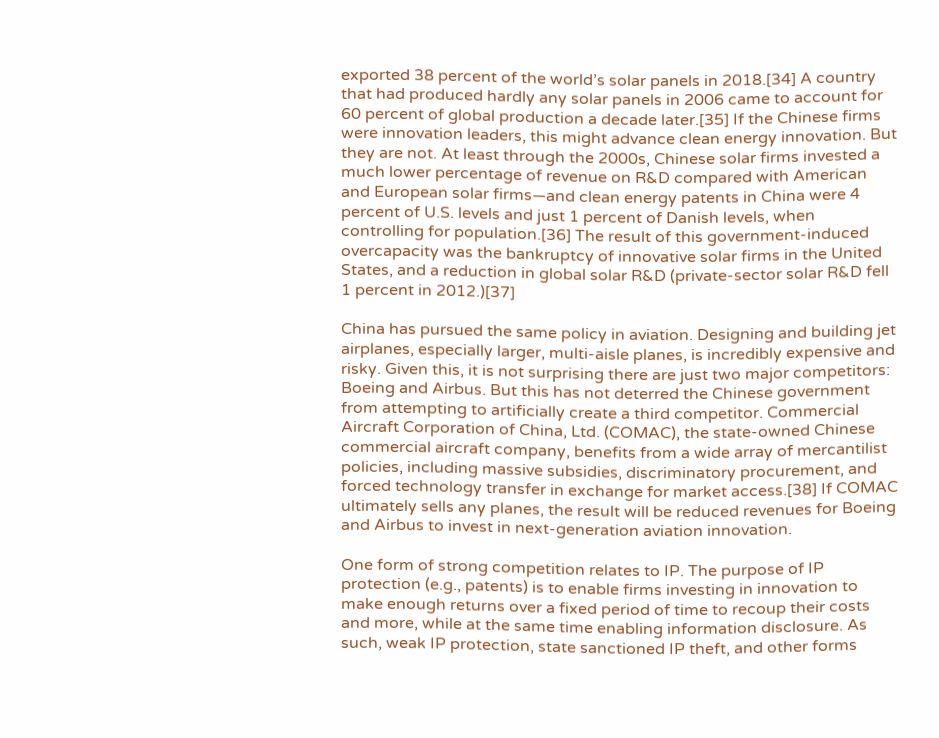exported 38 percent of the world’s solar panels in 2018.[34] A country that had produced hardly any solar panels in 2006 came to account for 60 percent of global production a decade later.[35] If the Chinese firms were innovation leaders, this might advance clean energy innovation. But they are not. At least through the 2000s, Chinese solar firms invested a much lower percentage of revenue on R&D compared with American and European solar firms—and clean energy patents in China were 4 percent of U.S. levels and just 1 percent of Danish levels, when controlling for population.[36] The result of this government-induced overcapacity was the bankruptcy of innovative solar firms in the United States, and a reduction in global solar R&D (private-sector solar R&D fell 1 percent in 2012.)[37]

China has pursued the same policy in aviation. Designing and building jet airplanes, especially larger, multi-aisle planes, is incredibly expensive and risky. Given this, it is not surprising there are just two major competitors: Boeing and Airbus. But this has not deterred the Chinese government from attempting to artificially create a third competitor. Commercial Aircraft Corporation of China, Ltd. (COMAC), the state-owned Chinese commercial aircraft company, benefits from a wide array of mercantilist policies, including massive subsidies, discriminatory procurement, and forced technology transfer in exchange for market access.[38] If COMAC ultimately sells any planes, the result will be reduced revenues for Boeing and Airbus to invest in next-generation aviation innovation.

One form of strong competition relates to IP. The purpose of IP protection (e.g., patents) is to enable firms investing in innovation to make enough returns over a fixed period of time to recoup their costs and more, while at the same time enabling information disclosure. As such, weak IP protection, state sanctioned IP theft, and other forms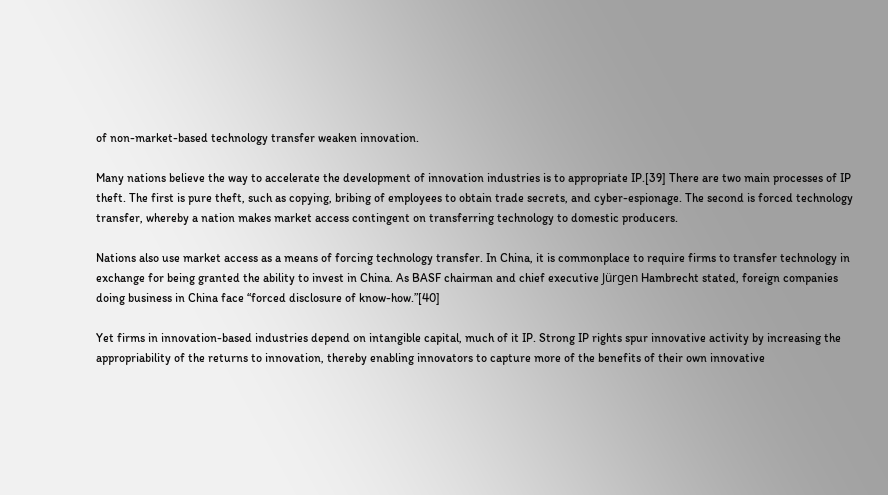of non-market-based technology transfer weaken innovation.

Many nations believe the way to accelerate the development of innovation industries is to appropriate IP.[39] There are two main processes of IP theft. The first is pure theft, such as copying, bribing of employees to obtain trade secrets, and cyber-espionage. The second is forced technology transfer, whereby a nation makes market access contingent on transferring technology to domestic producers.

Nations also use market access as a means of forcing technology transfer. In China, it is commonplace to require firms to transfer technology in exchange for being granted the ability to invest in China. As BASF chairman and chief executive Jürgen Hambrecht stated, foreign companies doing business in China face “forced disclosure of know-how.”[40]

Yet firms in innovation-based industries depend on intangible capital, much of it IP. Strong IP rights spur innovative activity by increasing the appropriability of the returns to innovation, thereby enabling innovators to capture more of the benefits of their own innovative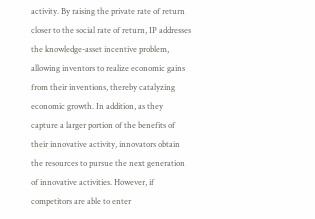activity. By raising the private rate of return closer to the social rate of return, IP addresses the knowledge-asset incentive problem, allowing inventors to realize economic gains from their inventions, thereby catalyzing economic growth. In addition, as they capture a larger portion of the benefits of their innovative activity, innovators obtain the resources to pursue the next generation of innovative activities. However, if competitors are able to enter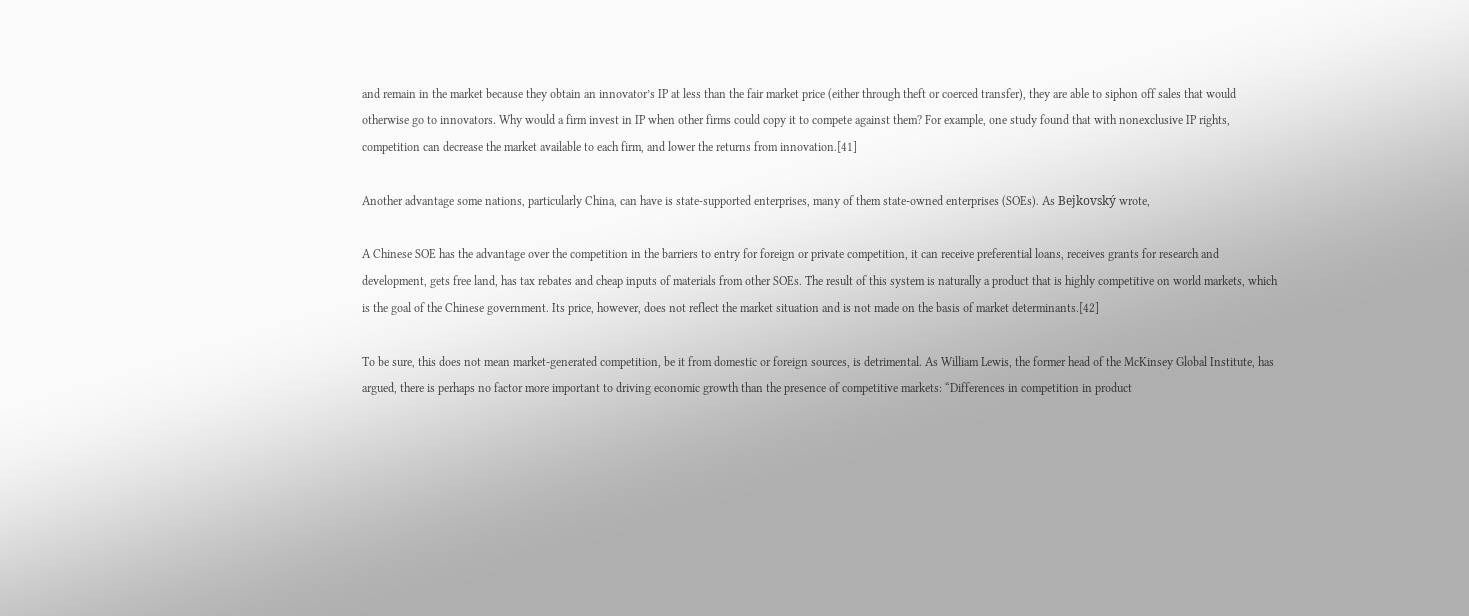and remain in the market because they obtain an innovator’s IP at less than the fair market price (either through theft or coerced transfer), they are able to siphon off sales that would otherwise go to innovators. Why would a firm invest in IP when other firms could copy it to compete against them? For example, one study found that with nonexclusive IP rights, competition can decrease the market available to each firm, and lower the returns from innovation.[41]

Another advantage some nations, particularly China, can have is state-supported enterprises, many of them state-owned enterprises (SOEs). As Bejkovský wrote,

A Chinese SOE has the advantage over the competition in the barriers to entry for foreign or private competition, it can receive preferential loans, receives grants for research and development, gets free land, has tax rebates and cheap inputs of materials from other SOEs. The result of this system is naturally a product that is highly competitive on world markets, which is the goal of the Chinese government. Its price, however, does not reflect the market situation and is not made on the basis of market determinants.[42]

To be sure, this does not mean market-generated competition, be it from domestic or foreign sources, is detrimental. As William Lewis, the former head of the McKinsey Global Institute, has argued, there is perhaps no factor more important to driving economic growth than the presence of competitive markets: “Differences in competition in product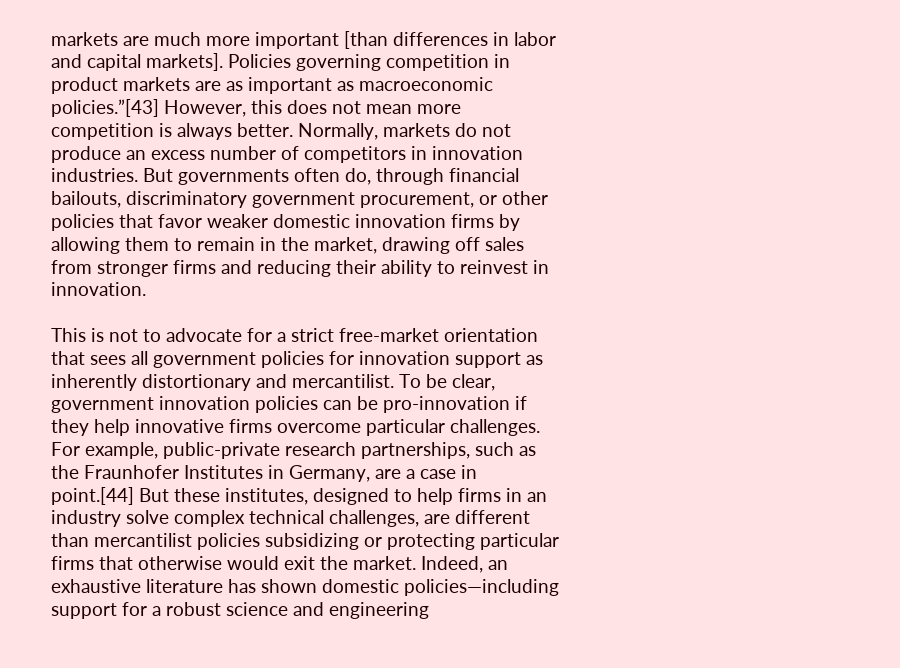markets are much more important [than differences in labor and capital markets]. Policies governing competition in product markets are as important as macroeconomic policies.”[43] However, this does not mean more competition is always better. Normally, markets do not produce an excess number of competitors in innovation industries. But governments often do, through financial bailouts, discriminatory government procurement, or other policies that favor weaker domestic innovation firms by allowing them to remain in the market, drawing off sales from stronger firms and reducing their ability to reinvest in innovation.

This is not to advocate for a strict free-market orientation that sees all government policies for innovation support as inherently distortionary and mercantilist. To be clear, government innovation policies can be pro-innovation if they help innovative firms overcome particular challenges. For example, public-private research partnerships, such as the Fraunhofer Institutes in Germany, are a case in point.[44] But these institutes, designed to help firms in an industry solve complex technical challenges, are different than mercantilist policies subsidizing or protecting particular firms that otherwise would exit the market. Indeed, an exhaustive literature has shown domestic policies—including support for a robust science and engineering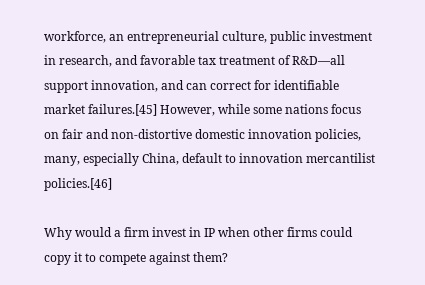workforce, an entrepreneurial culture, public investment in research, and favorable tax treatment of R&D—all support innovation, and can correct for identifiable market failures.[45] However, while some nations focus on fair and non-distortive domestic innovation policies, many, especially China, default to innovation mercantilist policies.[46]

Why would a firm invest in IP when other firms could copy it to compete against them?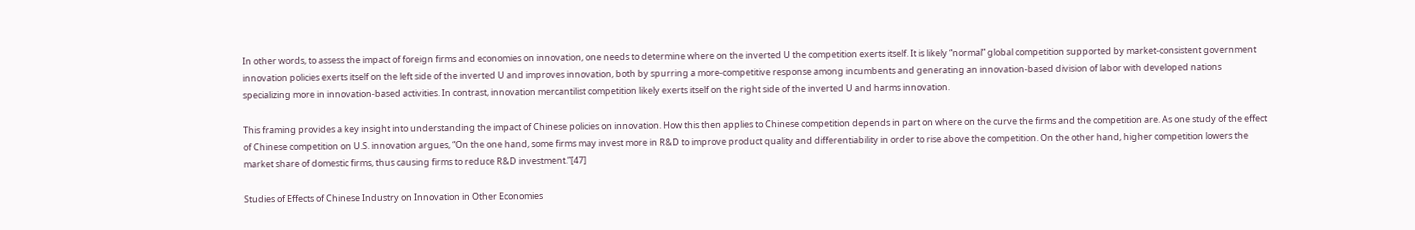In other words, to assess the impact of foreign firms and economies on innovation, one needs to determine where on the inverted U the competition exerts itself. It is likely “normal” global competition supported by market-consistent government innovation policies exerts itself on the left side of the inverted U and improves innovation, both by spurring a more-competitive response among incumbents and generating an innovation-based division of labor with developed nations specializing more in innovation-based activities. In contrast, innovation mercantilist competition likely exerts itself on the right side of the inverted U and harms innovation.

This framing provides a key insight into understanding the impact of Chinese policies on innovation. How this then applies to Chinese competition depends in part on where on the curve the firms and the competition are. As one study of the effect of Chinese competition on U.S. innovation argues, “On the one hand, some firms may invest more in R&D to improve product quality and differentiability in order to rise above the competition. On the other hand, higher competition lowers the market share of domestic firms, thus causing firms to reduce R&D investment.”[47]

Studies of Effects of Chinese Industry on Innovation in Other Economies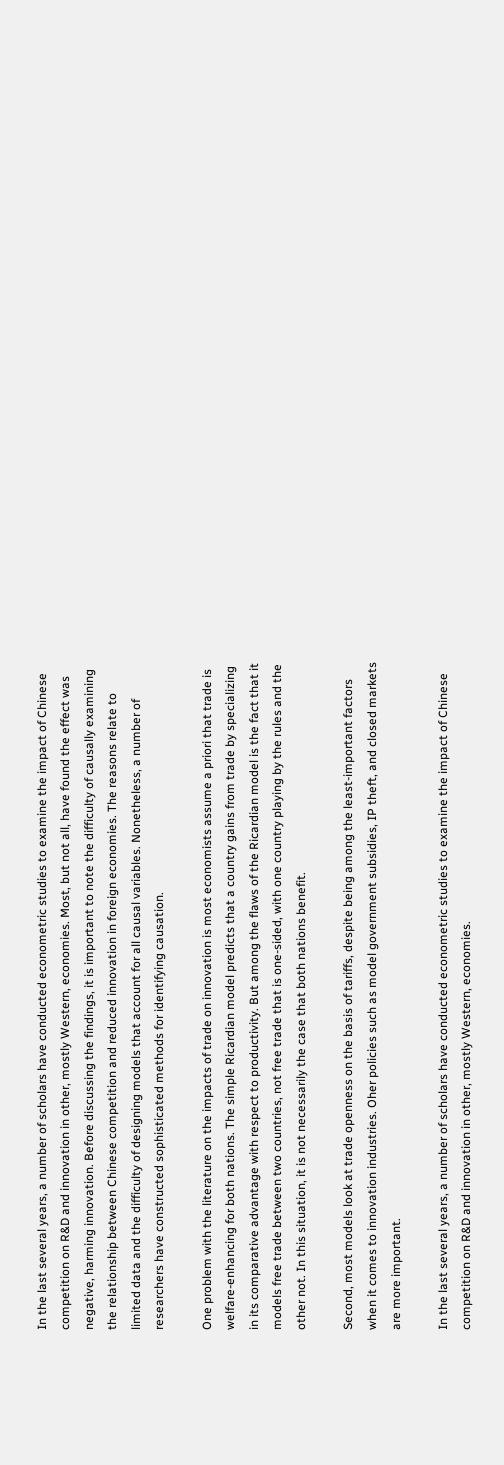In the last several years, a number of scholars have conducted econometric studies to examine the impact of Chinese competition on R&D and innovation in other, mostly Western, economies. Most, but not all, have found the effect was negative, harming innovation. Before discussing the findings, it is important to note the difficulty of causally examining the relationship between Chinese competition and reduced innovation in foreign economies. The reasons relate to limited data and the difficulty of designing models that account for all causal variables. Nonetheless, a number of researchers have constructed sophisticated methods for identifying causation.

One problem with the literature on the impacts of trade on innovation is most economists assume a priori that trade is welfare-enhancing for both nations. The simple Ricardian model predicts that a country gains from trade by specializing in its comparative advantage with respect to productivity. But among the flaws of the Ricardian model is the fact that it models free trade between two countries, not free trade that is one-sided, with one country playing by the rules and the other not. In this situation, it is not necessarily the case that both nations benefit.

Second, most models look at trade openness on the basis of tariffs, despite being among the least-important factors when it comes to innovation industries. Oher policies such as model government subsidies, IP theft, and closed markets are more important.

In the last several years, a number of scholars have conducted econometric studies to examine the impact of Chinese competition on R&D and innovation in other, mostly Western, economies.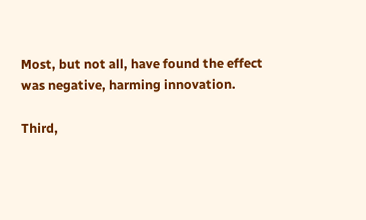Most, but not all, have found the effect was negative, harming innovation.

Third,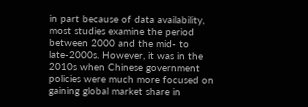in part because of data availability, most studies examine the period between 2000 and the mid- to late-2000s. However, it was in the 2010s when Chinese government policies were much more focused on gaining global market share in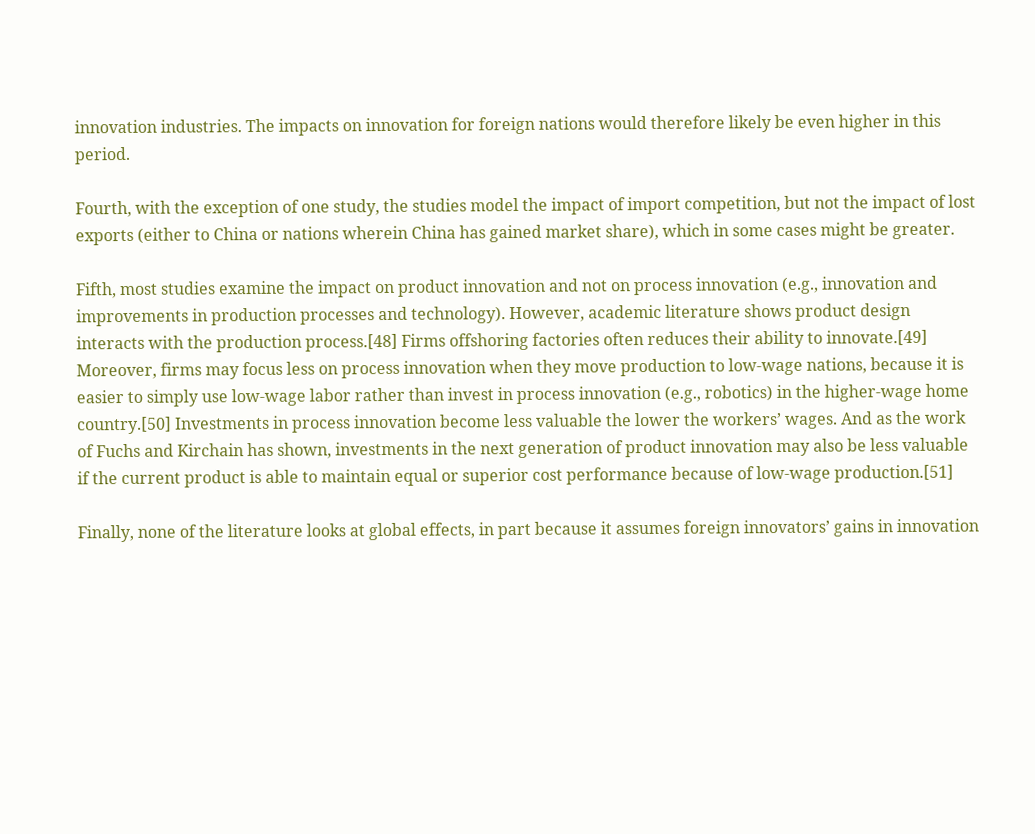innovation industries. The impacts on innovation for foreign nations would therefore likely be even higher in this period.

Fourth, with the exception of one study, the studies model the impact of import competition, but not the impact of lost exports (either to China or nations wherein China has gained market share), which in some cases might be greater.

Fifth, most studies examine the impact on product innovation and not on process innovation (e.g., innovation and improvements in production processes and technology). However, academic literature shows product design interacts with the production process.[48] Firms offshoring factories often reduces their ability to innovate.[49] Moreover, firms may focus less on process innovation when they move production to low-wage nations, because it is easier to simply use low-wage labor rather than invest in process innovation (e.g., robotics) in the higher-wage home country.[50] Investments in process innovation become less valuable the lower the workers’ wages. And as the work of Fuchs and Kirchain has shown, investments in the next generation of product innovation may also be less valuable if the current product is able to maintain equal or superior cost performance because of low-wage production.[51]

Finally, none of the literature looks at global effects, in part because it assumes foreign innovators’ gains in innovation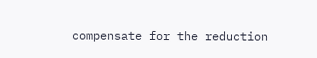compensate for the reduction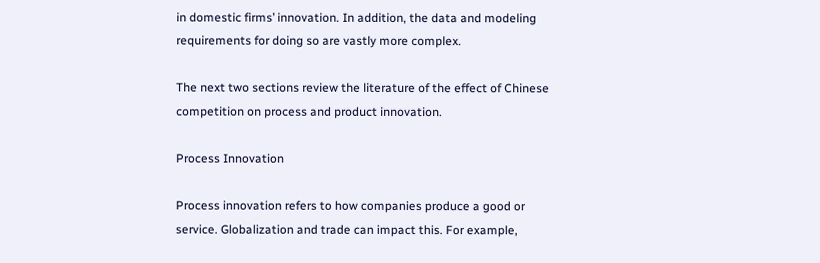in domestic firms’ innovation. In addition, the data and modeling requirements for doing so are vastly more complex.

The next two sections review the literature of the effect of Chinese competition on process and product innovation.

Process Innovation

Process innovation refers to how companies produce a good or service. Globalization and trade can impact this. For example,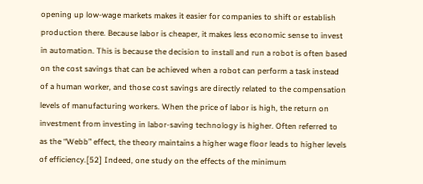opening up low-wage markets makes it easier for companies to shift or establish production there. Because labor is cheaper, it makes less economic sense to invest in automation. This is because the decision to install and run a robot is often based on the cost savings that can be achieved when a robot can perform a task instead of a human worker, and those cost savings are directly related to the compensation levels of manufacturing workers. When the price of labor is high, the return on investment from investing in labor-saving technology is higher. Often referred to as the “Webb” effect, the theory maintains a higher wage floor leads to higher levels of efficiency.[52] Indeed, one study on the effects of the minimum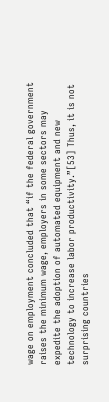wage on employment concluded that “if the federal government raises the minimum wage, employers in some sectors may expedite the adoption of automated equipment and new technology to increase labor productivity.”[53] Thus, it is not surprising countries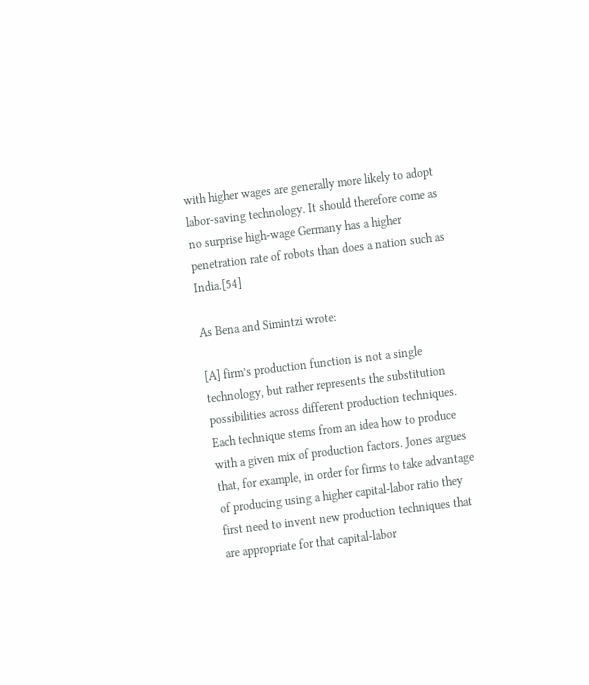with higher wages are generally more likely to adopt labor-saving technology. It should therefore come as no surprise high-wage Germany has a higher penetration rate of robots than does a nation such as India.[54]

As Bena and Simintzi wrote:

[A] firm’s production function is not a single technology, but rather represents the substitution possibilities across different production techniques. Each technique stems from an idea how to produce with a given mix of production factors. Jones argues that, for example, in order for firms to take advantage of producing using a higher capital-labor ratio they first need to invent new production techniques that are appropriate for that capital-labor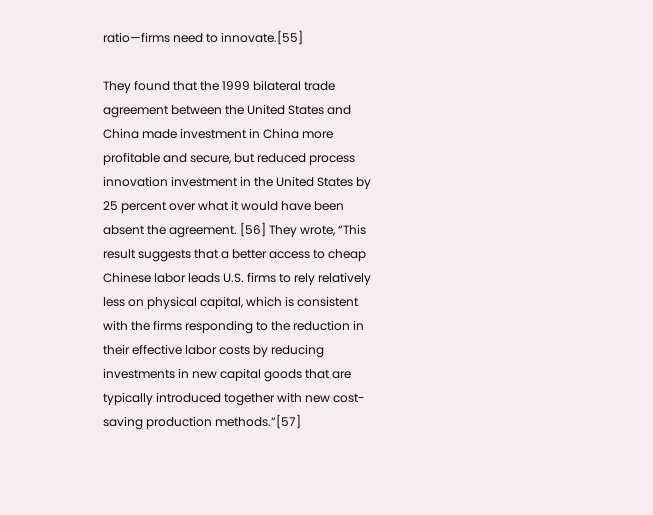ratio—firms need to innovate.[55]

They found that the 1999 bilateral trade agreement between the United States and China made investment in China more profitable and secure, but reduced process innovation investment in the United States by 25 percent over what it would have been absent the agreement. [56] They wrote, “This result suggests that a better access to cheap Chinese labor leads U.S. firms to rely relatively less on physical capital, which is consistent with the firms responding to the reduction in their effective labor costs by reducing investments in new capital goods that are typically introduced together with new cost-saving production methods.”[57]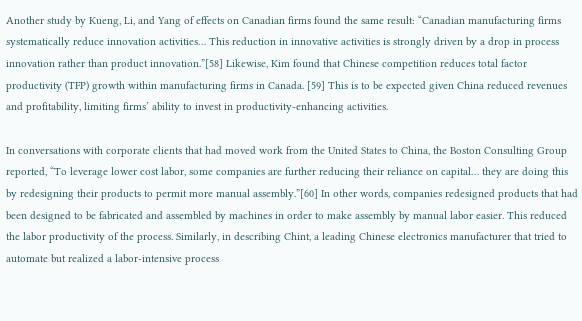Another study by Kueng, Li, and Yang of effects on Canadian firms found the same result: “Canadian manufacturing firms systematically reduce innovation activities… This reduction in innovative activities is strongly driven by a drop in process innovation rather than product innovation.”[58] Likewise, Kim found that Chinese competition reduces total factor productivity (TFP) growth within manufacturing firms in Canada. [59] This is to be expected given China reduced revenues and profitability, limiting firms’ ability to invest in productivity-enhancing activities.

In conversations with corporate clients that had moved work from the United States to China, the Boston Consulting Group reported, “To leverage lower cost labor, some companies are further reducing their reliance on capital… they are doing this by redesigning their products to permit more manual assembly.”[60] In other words, companies redesigned products that had been designed to be fabricated and assembled by machines in order to make assembly by manual labor easier. This reduced the labor productivity of the process. Similarly, in describing Chint, a leading Chinese electronics manufacturer that tried to automate but realized a labor-intensive process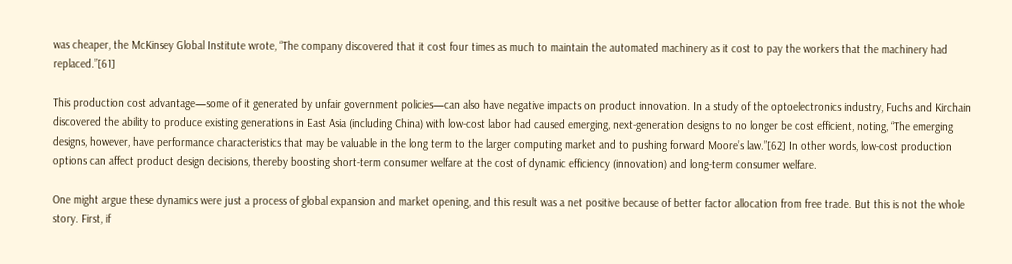was cheaper, the McKinsey Global Institute wrote, “The company discovered that it cost four times as much to maintain the automated machinery as it cost to pay the workers that the machinery had replaced.”[61]

This production cost advantage—some of it generated by unfair government policies—can also have negative impacts on product innovation. In a study of the optoelectronics industry, Fuchs and Kirchain discovered the ability to produce existing generations in East Asia (including China) with low-cost labor had caused emerging, next-generation designs to no longer be cost efficient, noting, “The emerging designs, however, have performance characteristics that may be valuable in the long term to the larger computing market and to pushing forward Moore’s law.”[62] In other words, low-cost production options can affect product design decisions, thereby boosting short-term consumer welfare at the cost of dynamic efficiency (innovation) and long-term consumer welfare.

One might argue these dynamics were just a process of global expansion and market opening, and this result was a net positive because of better factor allocation from free trade. But this is not the whole story. First, if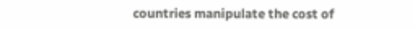countries manipulate the cost of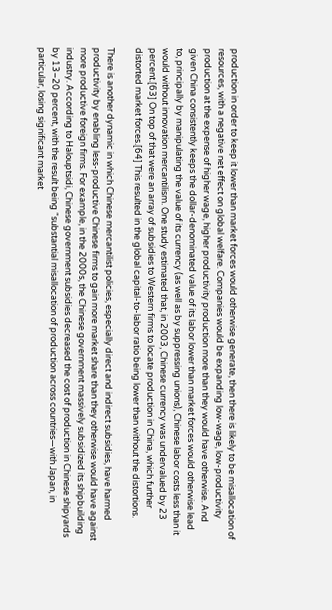production in order to keep it lower than market forces would otherwise generate, then there is likely to be misallocation of resources, with a negative net effect on global welfare. Companies would be expanding low-wage, low-productivity production at the expense of higher wage, higher productivity production more than they would have otherwise. And given China consistently keeps the dollar-denominated value of its labor lower than market forces would otherwise lead to, principally by manipulating the value of its currency (as well as by suppressing unions), Chinese labor costs less than it would without innovation mercantilism. One study estimated that, in 2003, Chinese currency was undervalued by 23 percent.[63] On top of that were an array of subsidies to Western firms to locate production in China, which further distorted market forces.[64] This resulted in the global capital-to-labor ratio being lower than without the distortions.

There is another dynamic in which Chinese mercantilist policies, especially direct and indirect subsidies, have harmed productivity by enabling less-productive Chinese firms to gain more market share than they otherwise would have against more productive foreign firms. For example, in the 2000s, the Chinese government massively subsidized its shipbuilding industry. According to Halouptsidi, Chinese government subsidies decreased the cost of production in Chinese shipyards by 13–20 percent, with the result being “substantial misallocation of production across countries—with Japan, in particular, losing significant market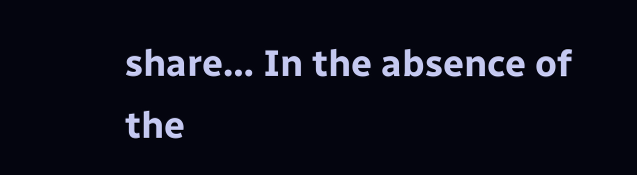share… In the absence of the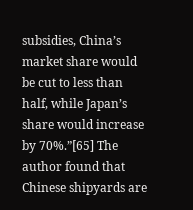subsidies, China’s market share would be cut to less than half, while Japan’s share would increase by 70%.”[65] The author found that Chinese shipyards are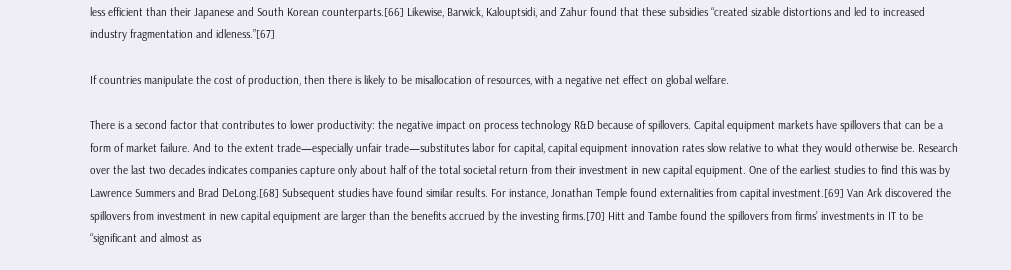less efficient than their Japanese and South Korean counterparts.[66] Likewise, Barwick, Kalouptsidi, and Zahur found that these subsidies “created sizable distortions and led to increased industry fragmentation and idleness.”[67]

If countries manipulate the cost of production, then there is likely to be misallocation of resources, with a negative net effect on global welfare.

There is a second factor that contributes to lower productivity: the negative impact on process technology R&D because of spillovers. Capital equipment markets have spillovers that can be a form of market failure. And to the extent trade—especially unfair trade—substitutes labor for capital, capital equipment innovation rates slow relative to what they would otherwise be. Research over the last two decades indicates companies capture only about half of the total societal return from their investment in new capital equipment. One of the earliest studies to find this was by Lawrence Summers and Brad DeLong.[68] Subsequent studies have found similar results. For instance, Jonathan Temple found externalities from capital investment.[69] Van Ark discovered the spillovers from investment in new capital equipment are larger than the benefits accrued by the investing firms.[70] Hitt and Tambe found the spillovers from firms’ investments in IT to be “significant and almost as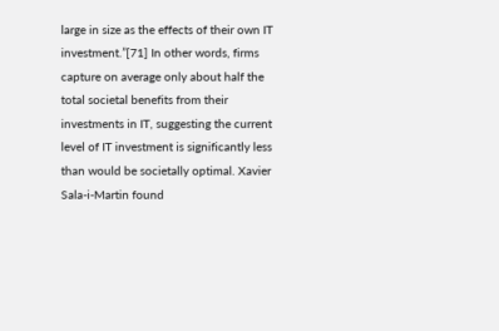large in size as the effects of their own IT investment.”[71] In other words, firms capture on average only about half the total societal benefits from their investments in IT, suggesting the current level of IT investment is significantly less than would be societally optimal. Xavier Sala-i-Martin found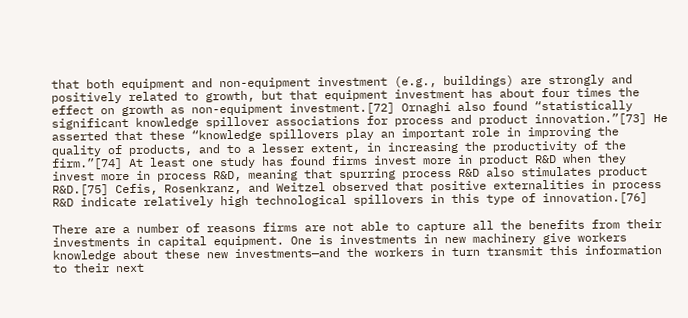that both equipment and non-equipment investment (e.g., buildings) are strongly and positively related to growth, but that equipment investment has about four times the effect on growth as non-equipment investment.[72] Ornaghi also found “statistically significant knowledge spillover associations for process and product innovation.”[73] He asserted that these “knowledge spillovers play an important role in improving the quality of products, and to a lesser extent, in increasing the productivity of the firm.”[74] At least one study has found firms invest more in product R&D when they invest more in process R&D, meaning that spurring process R&D also stimulates product R&D.[75] Cefis, Rosenkranz, and Weitzel observed that positive externalities in process R&D indicate relatively high technological spillovers in this type of innovation.[76]

There are a number of reasons firms are not able to capture all the benefits from their investments in capital equipment. One is investments in new machinery give workers knowledge about these new investments—and the workers in turn transmit this information to their next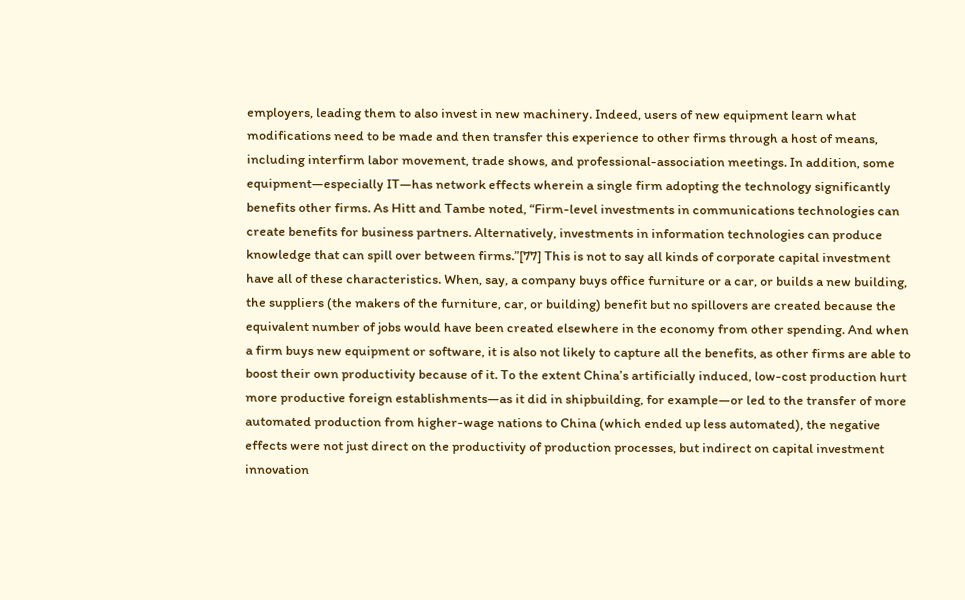employers, leading them to also invest in new machinery. Indeed, users of new equipment learn what modifications need to be made and then transfer this experience to other firms through a host of means, including interfirm labor movement, trade shows, and professional-association meetings. In addition, some equipment—especially IT—has network effects wherein a single firm adopting the technology significantly benefits other firms. As Hitt and Tambe noted, “Firm-level investments in communications technologies can create benefits for business partners. Alternatively, investments in information technologies can produce knowledge that can spill over between firms.”[77] This is not to say all kinds of corporate capital investment have all of these characteristics. When, say, a company buys office furniture or a car, or builds a new building, the suppliers (the makers of the furniture, car, or building) benefit but no spillovers are created because the equivalent number of jobs would have been created elsewhere in the economy from other spending. And when a firm buys new equipment or software, it is also not likely to capture all the benefits, as other firms are able to boost their own productivity because of it. To the extent China’s artificially induced, low-cost production hurt more productive foreign establishments—as it did in shipbuilding, for example—or led to the transfer of more automated production from higher-wage nations to China (which ended up less automated), the negative effects were not just direct on the productivity of production processes, but indirect on capital investment innovation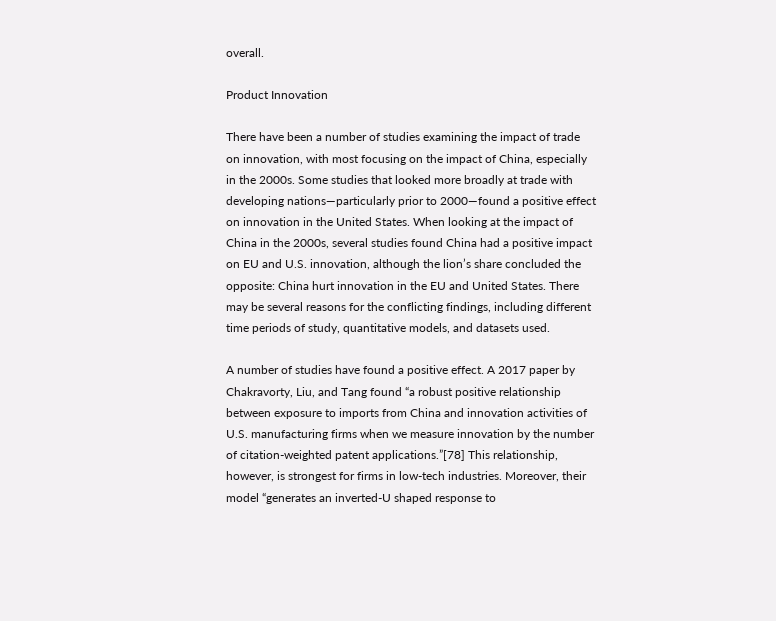overall.

Product Innovation

There have been a number of studies examining the impact of trade on innovation, with most focusing on the impact of China, especially in the 2000s. Some studies that looked more broadly at trade with developing nations—particularly prior to 2000—found a positive effect on innovation in the United States. When looking at the impact of China in the 2000s, several studies found China had a positive impact on EU and U.S. innovation, although the lion’s share concluded the opposite: China hurt innovation in the EU and United States. There may be several reasons for the conflicting findings, including different time periods of study, quantitative models, and datasets used.

A number of studies have found a positive effect. A 2017 paper by Chakravorty, Liu, and Tang found “a robust positive relationship between exposure to imports from China and innovation activities of U.S. manufacturing firms when we measure innovation by the number of citation-weighted patent applications.”[78] This relationship, however, is strongest for firms in low-tech industries. Moreover, their model “generates an inverted-U shaped response to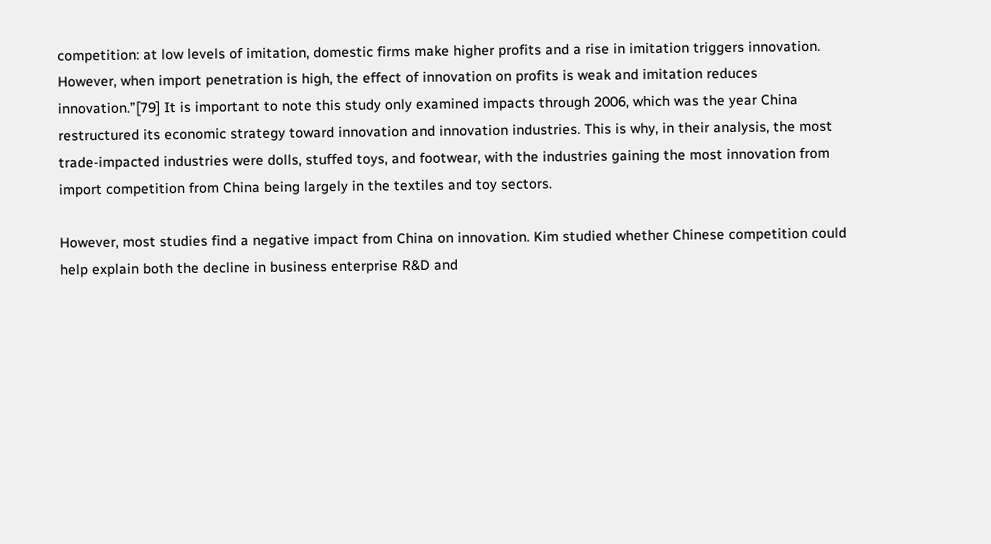competition: at low levels of imitation, domestic firms make higher profits and a rise in imitation triggers innovation. However, when import penetration is high, the effect of innovation on profits is weak and imitation reduces innovation.”[79] It is important to note this study only examined impacts through 2006, which was the year China restructured its economic strategy toward innovation and innovation industries. This is why, in their analysis, the most trade-impacted industries were dolls, stuffed toys, and footwear, with the industries gaining the most innovation from import competition from China being largely in the textiles and toy sectors.

However, most studies find a negative impact from China on innovation. Kim studied whether Chinese competition could help explain both the decline in business enterprise R&D and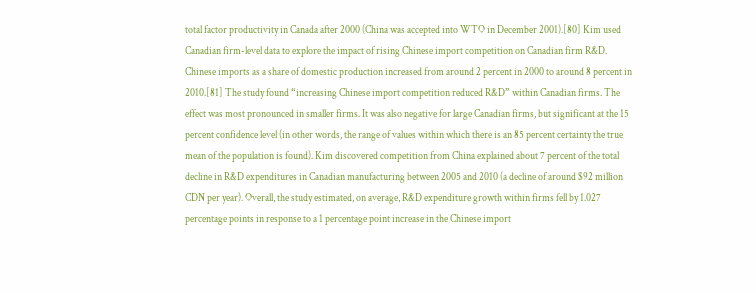total factor productivity in Canada after 2000 (China was accepted into WTO in December 2001).[80] Kim used Canadian firm-level data to explore the impact of rising Chinese import competition on Canadian firm R&D. Chinese imports as a share of domestic production increased from around 2 percent in 2000 to around 8 percent in 2010.[81] The study found “increasing Chinese import competition reduced R&D” within Canadian firms. The effect was most pronounced in smaller firms. It was also negative for large Canadian firms, but significant at the 15 percent confidence level (in other words, the range of values within which there is an 85 percent certainty the true mean of the population is found). Kim discovered competition from China explained about 7 percent of the total decline in R&D expenditures in Canadian manufacturing between 2005 and 2010 (a decline of around $92 million CDN per year). Overall, the study estimated, on average, R&D expenditure growth within firms fell by 1.027 percentage points in response to a 1 percentage point increase in the Chinese import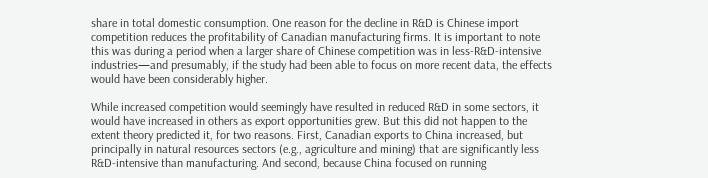share in total domestic consumption. One reason for the decline in R&D is Chinese import competition reduces the profitability of Canadian manufacturing firms. It is important to note this was during a period when a larger share of Chinese competition was in less-R&D-intensive industries—and presumably, if the study had been able to focus on more recent data, the effects would have been considerably higher.

While increased competition would seemingly have resulted in reduced R&D in some sectors, it would have increased in others as export opportunities grew. But this did not happen to the extent theory predicted it, for two reasons. First, Canadian exports to China increased, but principally in natural resources sectors (e.g., agriculture and mining) that are significantly less R&D-intensive than manufacturing. And second, because China focused on running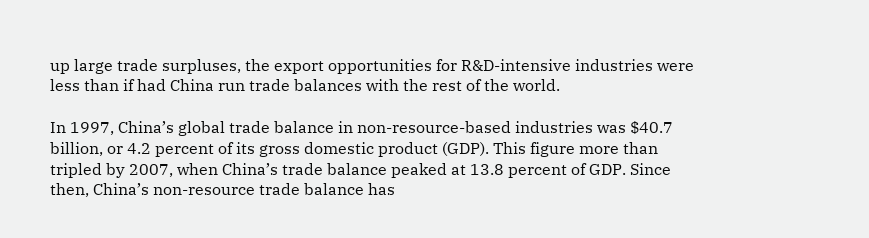up large trade surpluses, the export opportunities for R&D-intensive industries were less than if had China run trade balances with the rest of the world.

In 1997, China’s global trade balance in non-resource-based industries was $40.7 billion, or 4.2 percent of its gross domestic product (GDP). This figure more than tripled by 2007, when China’s trade balance peaked at 13.8 percent of GDP. Since then, China’s non-resource trade balance has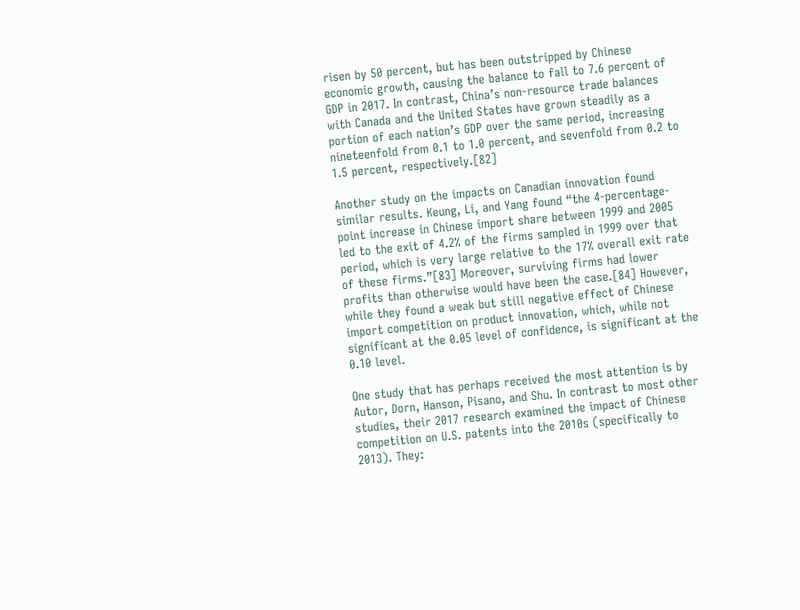risen by 50 percent, but has been outstripped by Chinese economic growth, causing the balance to fall to 7.6 percent of GDP in 2017. In contrast, China’s non-resource trade balances with Canada and the United States have grown steadily as a portion of each nation’s GDP over the same period, increasing nineteenfold from 0.1 to 1.0 percent, and sevenfold from 0.2 to 1.5 percent, respectively.[82]

Another study on the impacts on Canadian innovation found similar results. Keung, Li, and Yang found “the 4-percentage-point increase in Chinese import share between 1999 and 2005 led to the exit of 4.2% of the firms sampled in 1999 over that period, which is very large relative to the 17% overall exit rate of these firms.”[83] Moreover, surviving firms had lower profits than otherwise would have been the case.[84] However, while they found a weak but still negative effect of Chinese import competition on product innovation, which, while not significant at the 0.05 level of confidence, is significant at the 0.10 level.

One study that has perhaps received the most attention is by Autor, Dorn, Hanson, Pisano, and Shu. In contrast to most other studies, their 2017 research examined the impact of Chinese competition on U.S. patents into the 2010s (specifically to 2013). They: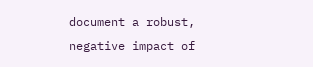document a robust, negative impact of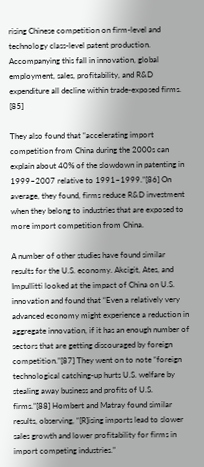rising Chinese competition on firm-level and technology class-level patent production. Accompanying this fall in innovation, global employment, sales, profitability, and R&D expenditure all decline within trade-exposed firms. [85]

They also found that “accelerating import competition from China during the 2000s can explain about 40% of the slowdown in patenting in 1999–2007 relative to 1991–1999.”[86] On average, they found, firms reduce R&D investment when they belong to industries that are exposed to more import competition from China.

A number of other studies have found similar results for the U.S. economy. Akcigit, Ates, and Impullitti looked at the impact of China on U.S. innovation and found that “Even a relatively very advanced economy might experience a reduction in aggregate innovation, if it has an enough number of sectors that are getting discouraged by foreign competition.”[87] They went on to note “foreign technological catching-up hurts U.S. welfare by stealing away business and profits of U.S. firms.”[88] Hombert and Matray found similar results, observing, “[R]ising imports lead to slower sales growth and lower profitability for firms in import competing industries.”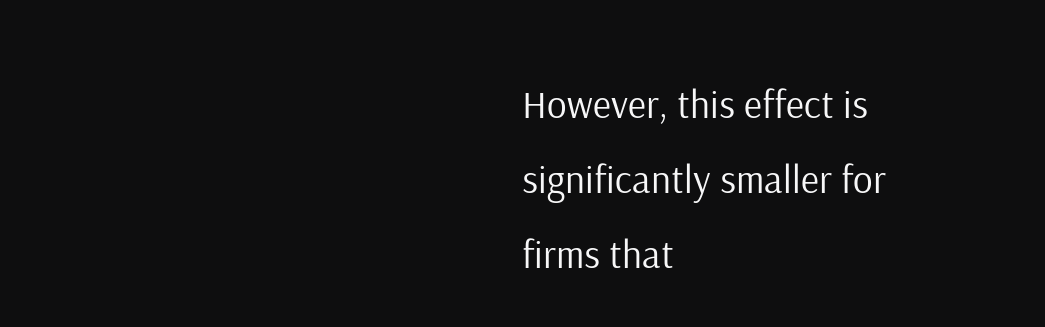However, this effect is significantly smaller for firms that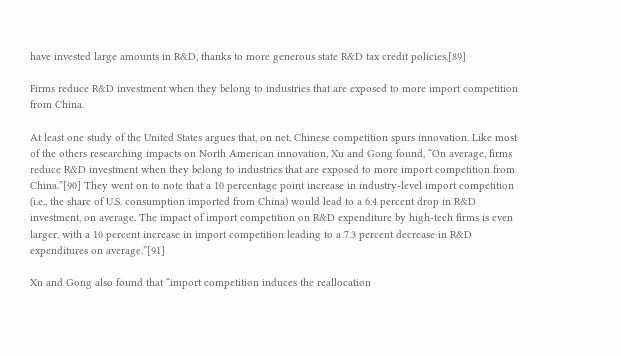have invested large amounts in R&D, thanks to more generous state R&D tax credit policies.[89]

Firms reduce R&D investment when they belong to industries that are exposed to more import competition from China.

At least one study of the United States argues that, on net, Chinese competition spurs innovation. Like most of the others researching impacts on North American innovation, Xu and Gong found, “On average, firms reduce R&D investment when they belong to industries that are exposed to more import competition from China.”[90] They went on to note that a 10 percentage point increase in industry-level import competition (i.e., the share of U.S. consumption imported from China) would lead to a 6.4 percent drop in R&D investment, on average. The impact of import competition on R&D expenditure by high-tech firms is even larger, with a 10 percent increase in import competition leading to a 7.3 percent decrease in R&D expenditures on average.”[91]

Xu and Gong also found that “import competition induces the reallocation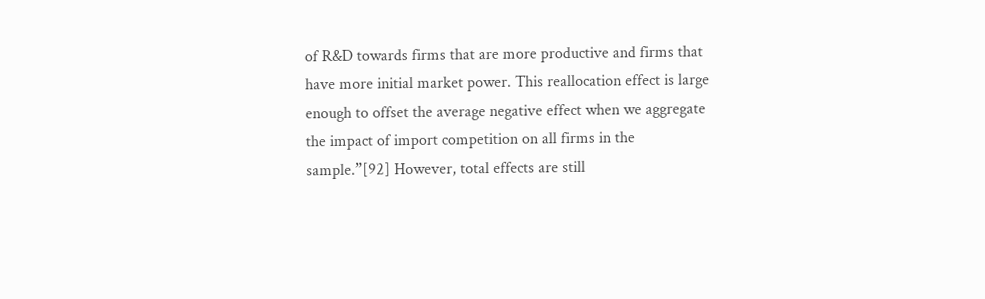of R&D towards firms that are more productive and firms that have more initial market power. This reallocation effect is large enough to offset the average negative effect when we aggregate the impact of import competition on all firms in the sample.”[92] However, total effects are still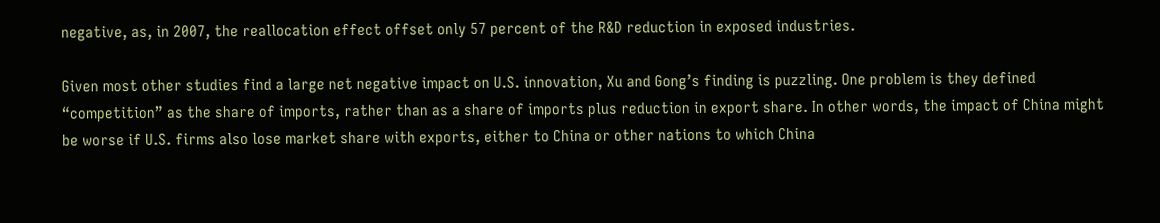negative, as, in 2007, the reallocation effect offset only 57 percent of the R&D reduction in exposed industries.

Given most other studies find a large net negative impact on U.S. innovation, Xu and Gong’s finding is puzzling. One problem is they defined “competition” as the share of imports, rather than as a share of imports plus reduction in export share. In other words, the impact of China might be worse if U.S. firms also lose market share with exports, either to China or other nations to which China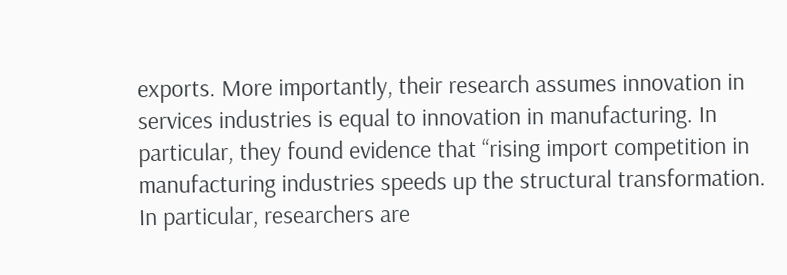exports. More importantly, their research assumes innovation in services industries is equal to innovation in manufacturing. In particular, they found evidence that “rising import competition in manufacturing industries speeds up the structural transformation. In particular, researchers are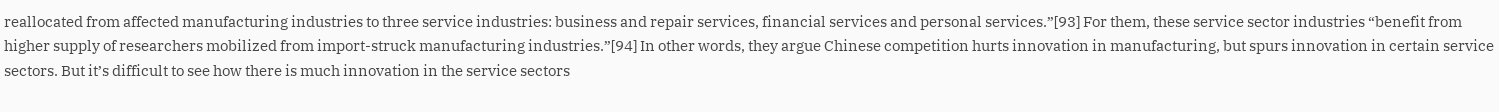reallocated from affected manufacturing industries to three service industries: business and repair services, financial services and personal services.”[93] For them, these service sector industries “benefit from higher supply of researchers mobilized from import-struck manufacturing industries.”[94] In other words, they argue Chinese competition hurts innovation in manufacturing, but spurs innovation in certain service sectors. But it’s difficult to see how there is much innovation in the service sectors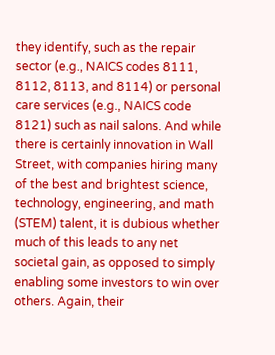they identify, such as the repair sector (e.g., NAICS codes 8111, 8112, 8113, and 8114) or personal care services (e.g., NAICS code 8121) such as nail salons. And while there is certainly innovation in Wall Street, with companies hiring many of the best and brightest science, technology, engineering, and math (STEM) talent, it is dubious whether much of this leads to any net societal gain, as opposed to simply enabling some investors to win over others. Again, their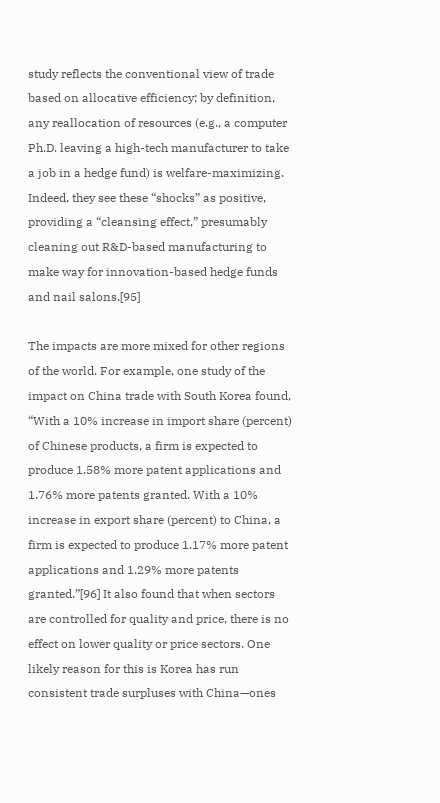study reflects the conventional view of trade based on allocative efficiency; by definition, any reallocation of resources (e.g., a computer Ph.D. leaving a high-tech manufacturer to take a job in a hedge fund) is welfare-maximizing. Indeed, they see these “shocks” as positive, providing a “cleansing effect,” presumably cleaning out R&D-based manufacturing to make way for innovation-based hedge funds and nail salons.[95]

The impacts are more mixed for other regions of the world. For example, one study of the impact on China trade with South Korea found, “With a 10% increase in import share (percent) of Chinese products, a firm is expected to produce 1.58% more patent applications and 1.76% more patents granted. With a 10% increase in export share (percent) to China, a firm is expected to produce 1.17% more patent applications and 1.29% more patents granted.”[96] It also found that when sectors are controlled for quality and price, there is no effect on lower quality or price sectors. One likely reason for this is Korea has run consistent trade surpluses with China—ones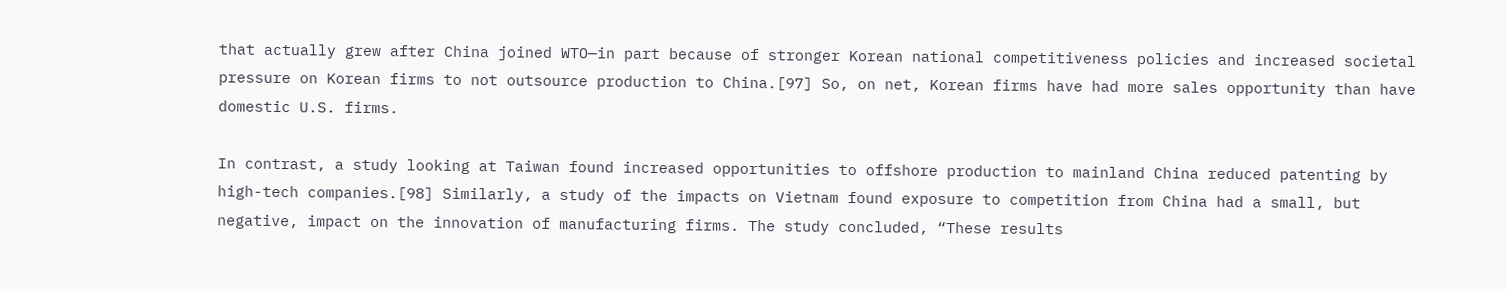that actually grew after China joined WTO—in part because of stronger Korean national competitiveness policies and increased societal pressure on Korean firms to not outsource production to China.[97] So, on net, Korean firms have had more sales opportunity than have domestic U.S. firms.

In contrast, a study looking at Taiwan found increased opportunities to offshore production to mainland China reduced patenting by high-tech companies.[98] Similarly, a study of the impacts on Vietnam found exposure to competition from China had a small, but negative, impact on the innovation of manufacturing firms. The study concluded, “These results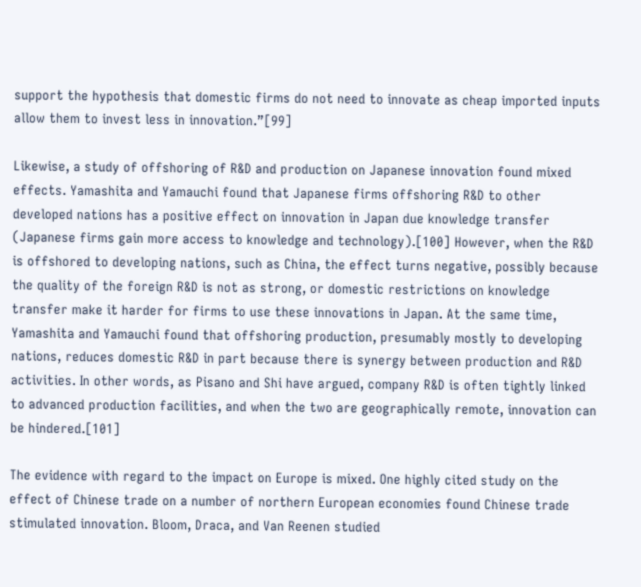support the hypothesis that domestic firms do not need to innovate as cheap imported inputs allow them to invest less in innovation.”[99]

Likewise, a study of offshoring of R&D and production on Japanese innovation found mixed effects. Yamashita and Yamauchi found that Japanese firms offshoring R&D to other developed nations has a positive effect on innovation in Japan due knowledge transfer (Japanese firms gain more access to knowledge and technology).[100] However, when the R&D is offshored to developing nations, such as China, the effect turns negative, possibly because the quality of the foreign R&D is not as strong, or domestic restrictions on knowledge transfer make it harder for firms to use these innovations in Japan. At the same time, Yamashita and Yamauchi found that offshoring production, presumably mostly to developing nations, reduces domestic R&D in part because there is synergy between production and R&D activities. In other words, as Pisano and Shi have argued, company R&D is often tightly linked to advanced production facilities, and when the two are geographically remote, innovation can be hindered.[101]

The evidence with regard to the impact on Europe is mixed. One highly cited study on the effect of Chinese trade on a number of northern European economies found Chinese trade stimulated innovation. Bloom, Draca, and Van Reenen studied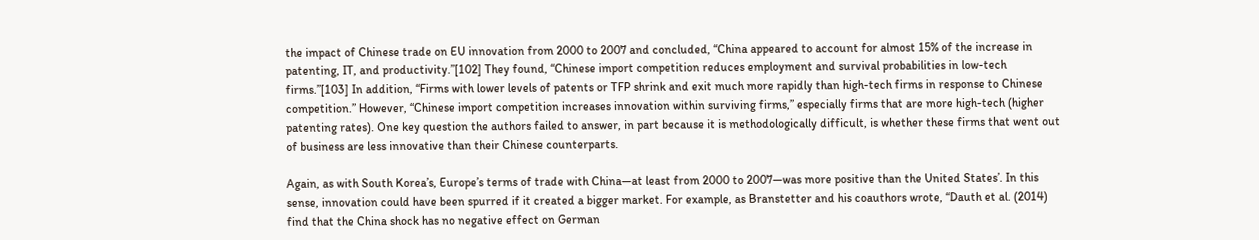the impact of Chinese trade on EU innovation from 2000 to 2007 and concluded, “China appeared to account for almost 15% of the increase in patenting, IT, and productivity.”[102] They found, “Chinese import competition reduces employment and survival probabilities in low-tech firms.”[103] In addition, “Firms with lower levels of patents or TFP shrink and exit much more rapidly than high-tech firms in response to Chinese competition.” However, “Chinese import competition increases innovation within surviving firms,” especially firms that are more high-tech (higher patenting rates). One key question the authors failed to answer, in part because it is methodologically difficult, is whether these firms that went out of business are less innovative than their Chinese counterparts.

Again, as with South Korea’s, Europe’s terms of trade with China—at least from 2000 to 2007—was more positive than the United States’. In this sense, innovation could have been spurred if it created a bigger market. For example, as Branstetter and his coauthors wrote, “Dauth et al. (2014) find that the China shock has no negative effect on German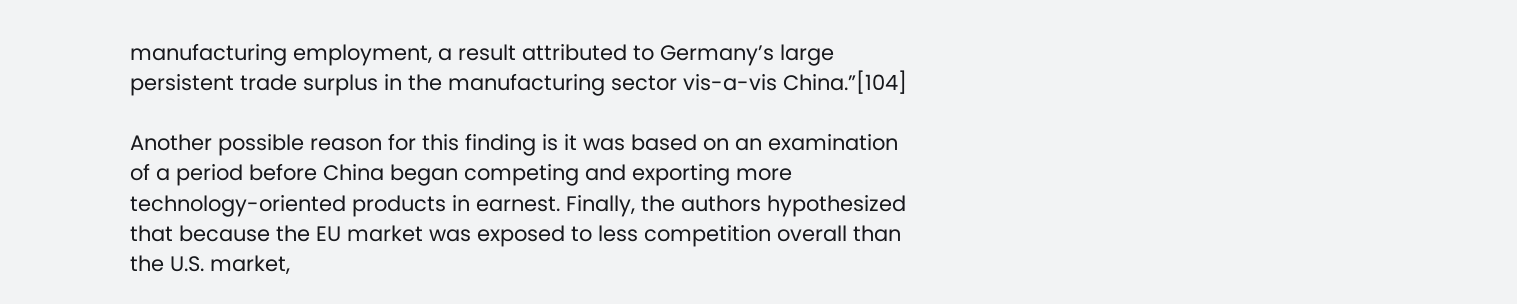manufacturing employment, a result attributed to Germany’s large persistent trade surplus in the manufacturing sector vis-a-vis China.”[104]

Another possible reason for this finding is it was based on an examination of a period before China began competing and exporting more technology-oriented products in earnest. Finally, the authors hypothesized that because the EU market was exposed to less competition overall than the U.S. market,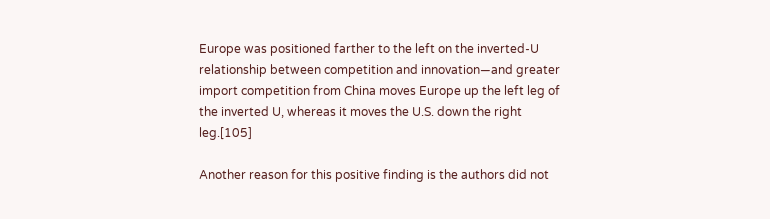Europe was positioned farther to the left on the inverted-U relationship between competition and innovation—and greater import competition from China moves Europe up the left leg of the inverted U, whereas it moves the U.S. down the right leg.[105]

Another reason for this positive finding is the authors did not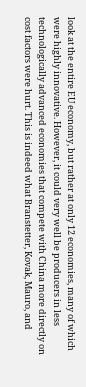look at the entire EU economy, but rather at only 12 economies, many of which were highly innovative. However, it could very well be producers in less technologically advanced economies that compete with China more directly on cost factors were hurt. This is indeed what Branstetter, Kovak, Mauro, and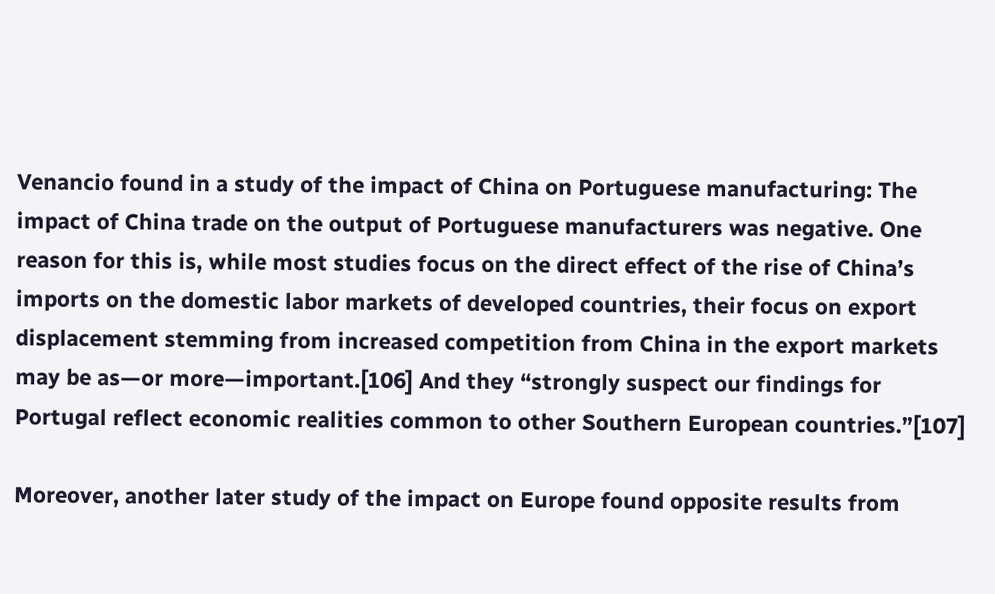Venancio found in a study of the impact of China on Portuguese manufacturing: The impact of China trade on the output of Portuguese manufacturers was negative. One reason for this is, while most studies focus on the direct effect of the rise of China’s imports on the domestic labor markets of developed countries, their focus on export displacement stemming from increased competition from China in the export markets may be as—or more—important.[106] And they “strongly suspect our findings for Portugal reflect economic realities common to other Southern European countries.”[107]

Moreover, another later study of the impact on Europe found opposite results from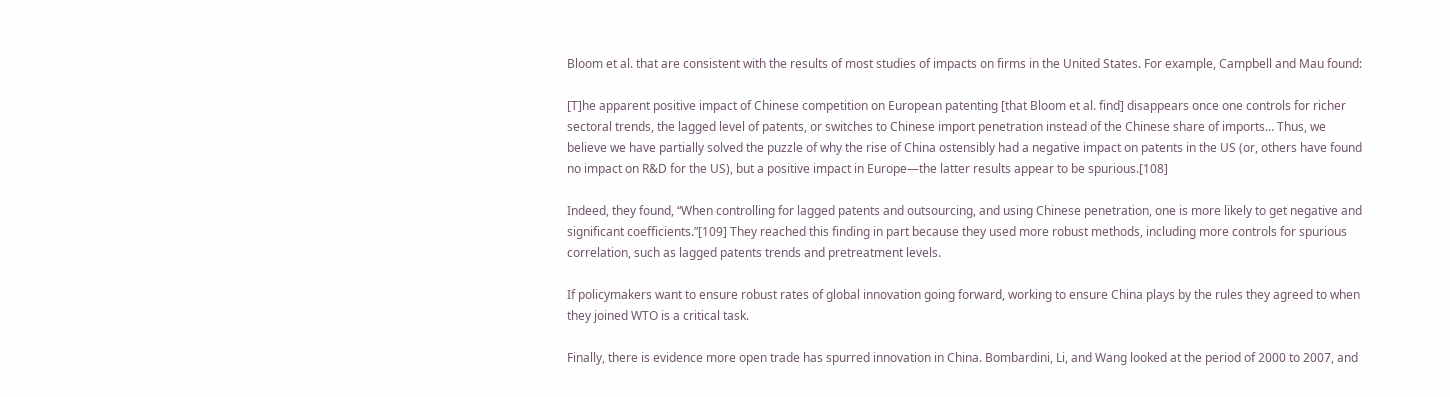Bloom et al. that are consistent with the results of most studies of impacts on firms in the United States. For example, Campbell and Mau found:

[T]he apparent positive impact of Chinese competition on European patenting [that Bloom et al. find] disappears once one controls for richer sectoral trends, the lagged level of patents, or switches to Chinese import penetration instead of the Chinese share of imports… Thus, we believe we have partially solved the puzzle of why the rise of China ostensibly had a negative impact on patents in the US (or, others have found no impact on R&D for the US), but a positive impact in Europe—the latter results appear to be spurious.[108]

Indeed, they found, “When controlling for lagged patents and outsourcing, and using Chinese penetration, one is more likely to get negative and significant coefficients.”[109] They reached this finding in part because they used more robust methods, including more controls for spurious correlation, such as lagged patents trends and pretreatment levels.

If policymakers want to ensure robust rates of global innovation going forward, working to ensure China plays by the rules they agreed to when they joined WTO is a critical task.

Finally, there is evidence more open trade has spurred innovation in China. Bombardini, Li, and Wang looked at the period of 2000 to 2007, and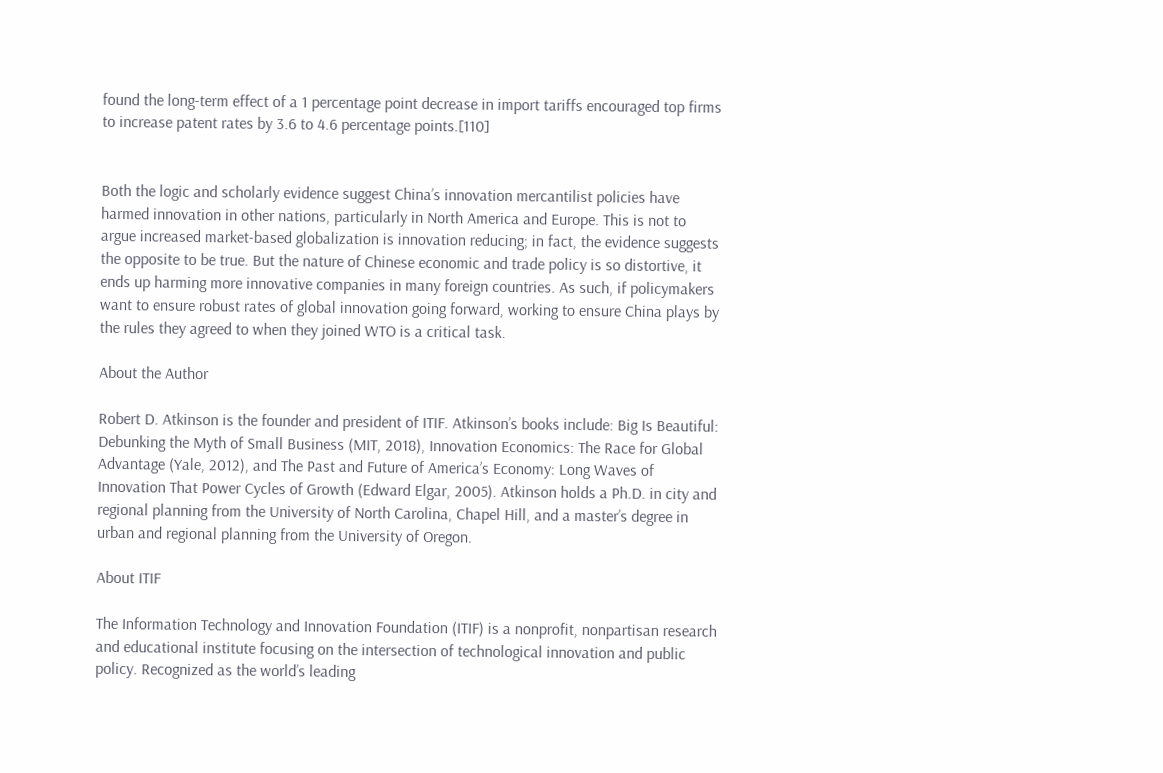found the long-term effect of a 1 percentage point decrease in import tariffs encouraged top firms to increase patent rates by 3.6 to 4.6 percentage points.[110]


Both the logic and scholarly evidence suggest China’s innovation mercantilist policies have harmed innovation in other nations, particularly in North America and Europe. This is not to argue increased market-based globalization is innovation reducing; in fact, the evidence suggests the opposite to be true. But the nature of Chinese economic and trade policy is so distortive, it ends up harming more innovative companies in many foreign countries. As such, if policymakers want to ensure robust rates of global innovation going forward, working to ensure China plays by the rules they agreed to when they joined WTO is a critical task.

About the Author

Robert D. Atkinson is the founder and president of ITIF. Atkinson’s books include: Big Is Beautiful: Debunking the Myth of Small Business (MIT, 2018), Innovation Economics: The Race for Global Advantage (Yale, 2012), and The Past and Future of America’s Economy: Long Waves of Innovation That Power Cycles of Growth (Edward Elgar, 2005). Atkinson holds a Ph.D. in city and regional planning from the University of North Carolina, Chapel Hill, and a master’s degree in urban and regional planning from the University of Oregon.

About ITIF

The Information Technology and Innovation Foundation (ITIF) is a nonprofit, nonpartisan research and educational institute focusing on the intersection of technological innovation and public policy. Recognized as the world’s leading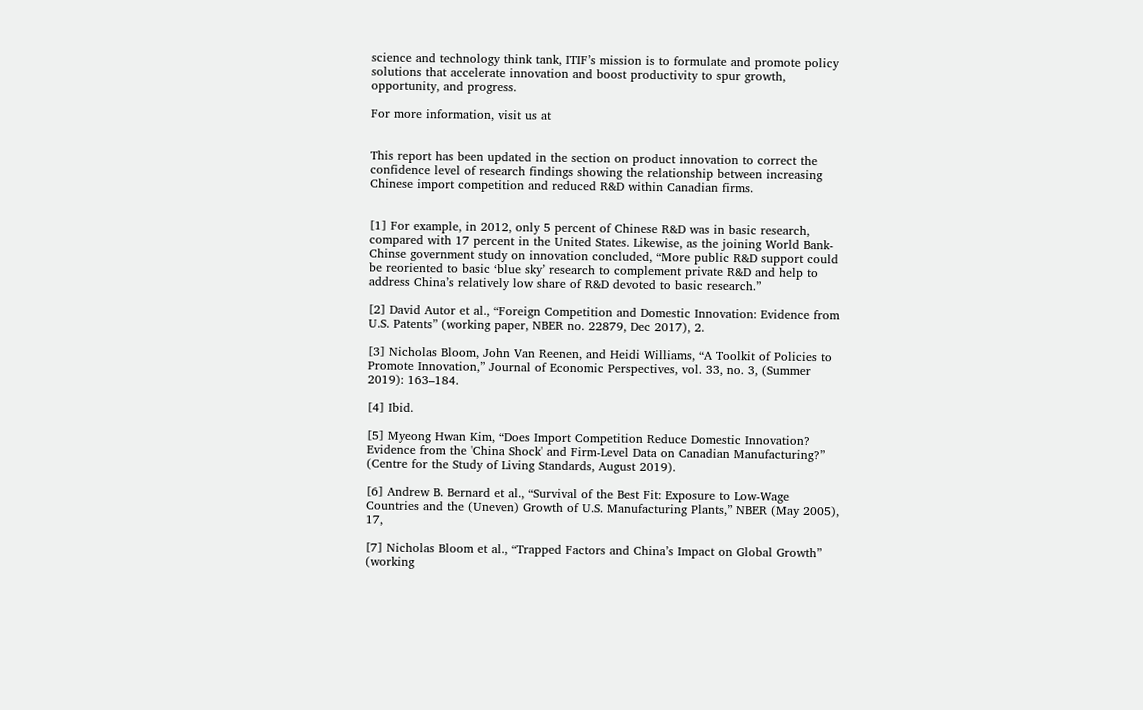science and technology think tank, ITIF’s mission is to formulate and promote policy solutions that accelerate innovation and boost productivity to spur growth, opportunity, and progress.

For more information, visit us at


This report has been updated in the section on product innovation to correct the confidence level of research findings showing the relationship between increasing Chinese import competition and reduced R&D within Canadian firms.


[1] For example, in 2012, only 5 percent of Chinese R&D was in basic research, compared with 17 percent in the United States. Likewise, as the joining World Bank-Chinse government study on innovation concluded, “More public R&D support could be reoriented to basic ‘blue sky’ research to complement private R&D and help to address China’s relatively low share of R&D devoted to basic research.”

[2] David Autor et al., “Foreign Competition and Domestic Innovation: Evidence from U.S. Patents” (working paper, NBER no. 22879, Dec 2017), 2.

[3] Nicholas Bloom, John Van Reenen, and Heidi Williams, “A Toolkit of Policies to Promote Innovation,” Journal of Economic Perspectives, vol. 33, no. 3, (Summer 2019): 163–184.

[4] Ibid.

[5] Myeong Hwan Kim, “Does Import Competition Reduce Domestic Innovation? Evidence from the 'China Shock' and Firm-Level Data on Canadian Manufacturing?” (Centre for the Study of Living Standards, August 2019).

[6] Andrew B. Bernard et al., “Survival of the Best Fit: Exposure to Low-Wage Countries and the (Uneven) Growth of U.S. Manufacturing Plants,” NBER (May 2005), 17,

[7] Nicholas Bloom et al., “Trapped Factors and China’s Impact on Global Growth” (working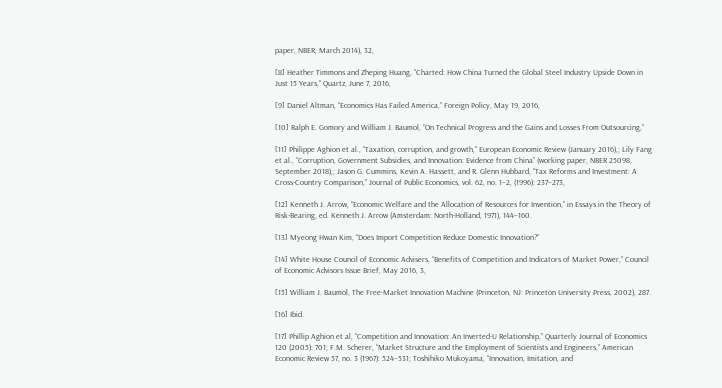paper, NBER, March 2014), 32,

[8] Heather Timmons and Zheping Huang, “Charted: How China Turned the Global Steel Industry Upside Down in Just 15 Years,” Quartz, June 7, 2016,

[9] Daniel Altman, “Economics Has Failed America,” Foreign Policy, May 19, 2016,

[10] Ralph E. Gomory and William J. Baumol, “On Technical Progress and the Gains and Losses From Outsourcing,”

[11] Philippe Aghion et al., “Taxation, corruption, and growth,” European Economic Review (January 2016),; Lily Fang et al., “Corruption, Government Subsidies, and Innovation: Evidence from China” (working paper, NBER 25098, September 2018),; Jason G. Cummins, Kevin A. Hassett, and R. Glenn Hubbard, “Tax Reforms and Investment: A Cross-Country Comparison,” Journal of Public Economics, vol. 62, no. 1–2, (1996): 237–273,

[12] Kenneth J. Arrow, “Economic Welfare and the Allocation of Resources for Invention,” in Essays in the Theory of Risk-Bearing, ed. Kenneth J. Arrow (Amsterdam: North-Holland, 1971), 144–160.

[13] Myeong Hwan Kim, “Does Import Competition Reduce Domestic Innovation?”

[14] White House Council of Economic Advisers, “Benefits of Competition and Indicators of Market Power,” Council of Economic Advisors Issue Brief, May 2016, 3,

[15] William J. Baumol, The Free-Market Innovation Machine (Princeton, NJ: Princeton University Press, 2002), 287.

[16] Ibid.

[17] Phillip Aghion et al, “Competition and Innovation: An Inverted-U Relationship,” Quarterly Journal of Economics 120 (2005): 701; F.M. Scherer, “Market Structure and the Employment of Scientists and Engineers,” American Economic Review 57, no. 3 (1967): 524–531; Toshihiko Mukoyama, “Innovation, Imitation, and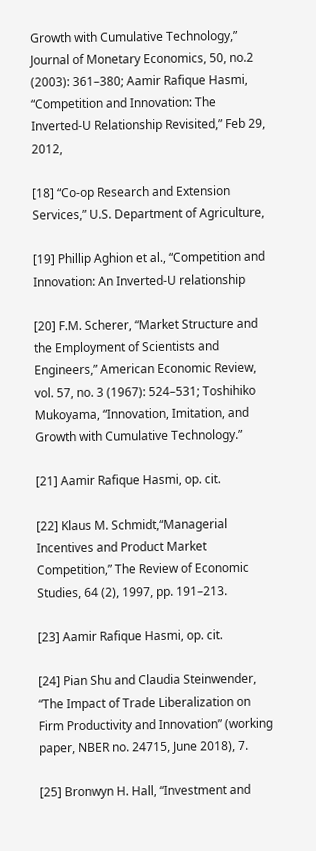Growth with Cumulative Technology,” Journal of Monetary Economics, 50, no.2 (2003): 361–380; Aamir Rafique Hasmi, “Competition and Innovation: The Inverted-U Relationship Revisited,” Feb 29, 2012,

[18] “Co-op Research and Extension Services,” U.S. Department of Agriculture,

[19] Phillip Aghion et al., “Competition and Innovation: An Inverted-U relationship

[20] F.M. Scherer, “Market Structure and the Employment of Scientists and Engineers,” American Economic Review, vol. 57, no. 3 (1967): 524–531; Toshihiko Mukoyama, “Innovation, Imitation, and Growth with Cumulative Technology.”

[21] Aamir Rafique Hasmi, op. cit.

[22] Klaus M. Schmidt,“Managerial Incentives and Product Market Competition,” The Review of Economic Studies, 64 (2), 1997, pp. 191–213.

[23] Aamir Rafique Hasmi, op. cit.

[24] Pian Shu and Claudia Steinwender, “The Impact of Trade Liberalization on Firm Productivity and Innovation” (working paper, NBER no. 24715, June 2018), 7.

[25] Bronwyn H. Hall, “Investment and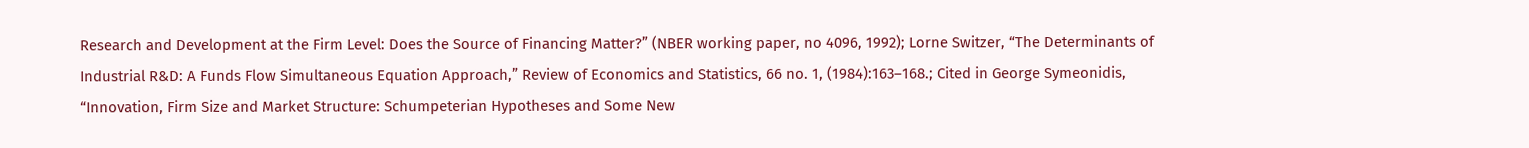Research and Development at the Firm Level: Does the Source of Financing Matter?” (NBER working paper, no 4096, 1992); Lorne Switzer, “The Determinants of Industrial R&D: A Funds Flow Simultaneous Equation Approach,” Review of Economics and Statistics, 66 no. 1, (1984):163–168.; Cited in George Symeonidis, “Innovation, Firm Size and Market Structure: Schumpeterian Hypotheses and Some New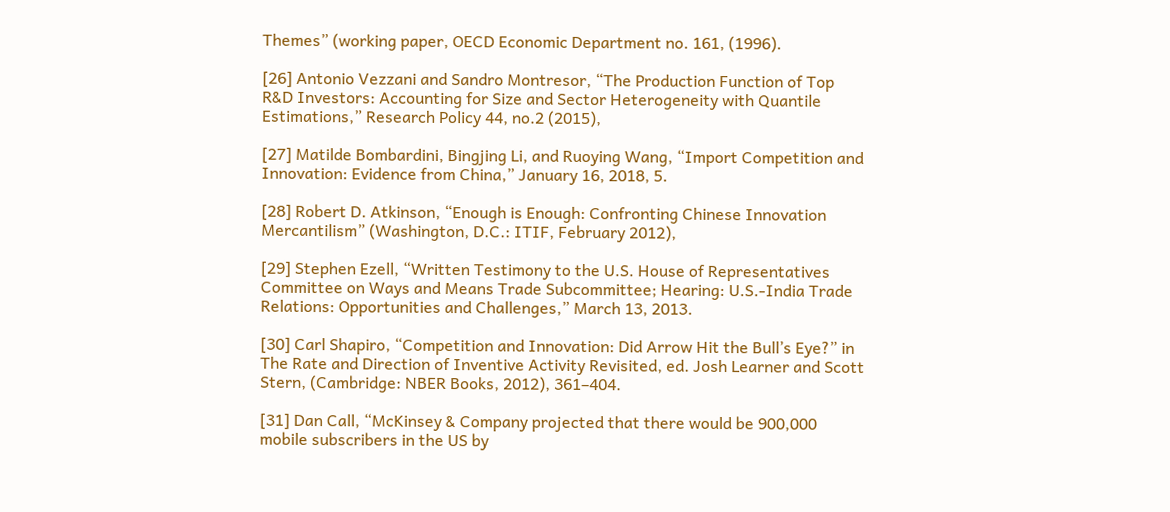Themes” (working paper, OECD Economic Department no. 161, (1996).

[26] Antonio Vezzani and Sandro Montresor, “The Production Function of Top R&D Investors: Accounting for Size and Sector Heterogeneity with Quantile Estimations,” Research Policy 44, no.2 (2015),

[27] Matilde Bombardini, Bingjing Li, and Ruoying Wang, “Import Competition and Innovation: Evidence from China,” January 16, 2018, 5.

[28] Robert D. Atkinson, “Enough is Enough: Confronting Chinese Innovation Mercantilism” (Washington, D.C.: ITIF, February 2012),

[29] Stephen Ezell, “Written Testimony to the U.S. House of Representatives Committee on Ways and Means Trade Subcommittee; Hearing: U.S.-India Trade Relations: Opportunities and Challenges,” March 13, 2013.

[30] Carl Shapiro, “Competition and Innovation: Did Arrow Hit the Bull’s Eye?” in The Rate and Direction of Inventive Activity Revisited, ed. Josh Learner and Scott Stern, (Cambridge: NBER Books, 2012), 361–404.

[31] Dan Call, “McKinsey & Company projected that there would be 900,000 mobile subscribers in the US by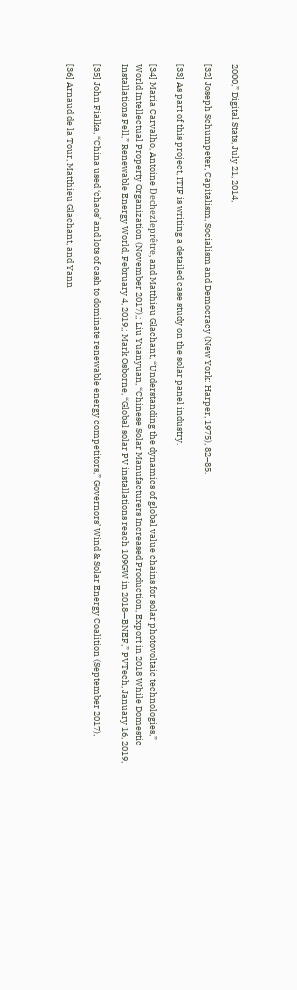2000,” Digital Stats, July 21, 2014,

[32] Joseph Schumpeter, Capitalism, Socialism and Democracy (New York: Harper, 1975), 82–85.

[33] As part of this project, ITIF is writing a detailed case study on the solar panel industry.

[34] Maria Carvalho, Antoine Dechezleprêtre, and Matthieu Glachant, “Understanding the dynamics of global value chains for solar photovoltaic technologies,” World Intellectual Property Organization (November 2017),; Liu Yuanyuan, “Chinese Solar Manufacturers Increased Production, Export in 2018 While Domestic Installations Fell,” Renewable Energy World, February 4, 2019,; Mark Osborne, “Global solar PV installations reach 109GW in 2018—BNEF,” PVTech, January 16, 2019,

[35] John Fialka, “China used ‘chaos’ and lots of cash to dominate renewable energy competitors,” Governors’ Wind & Solar Energy Coalition (September 2017),

[36] Arnaud de la Tour, Matthieu Glachant, and Yann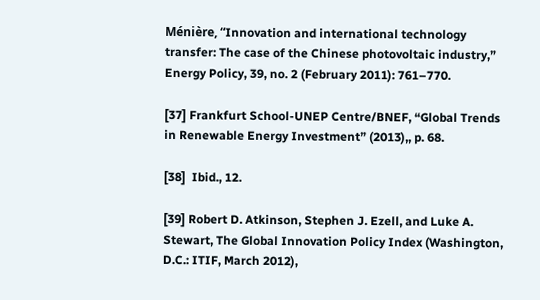Ménière, “Innovation and international technology transfer: The case of the Chinese photovoltaic industry,” Energy Policy, 39, no. 2 (February 2011): 761–770.

[37] Frankfurt School-UNEP Centre/BNEF, “Global Trends in Renewable Energy Investment” (2013),, p. 68.

[38]  Ibid., 12.

[39] Robert D. Atkinson, Stephen J. Ezell, and Luke A. Stewart, The Global Innovation Policy Index (Washington, D.C.: ITIF, March 2012),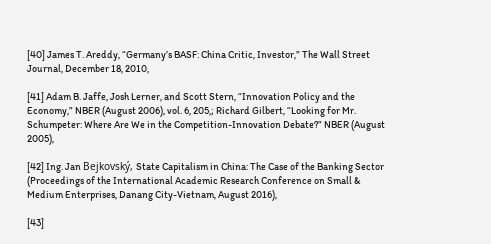[40] James T. Areddy, “Germany’s BASF: China Critic, Investor,” The Wall Street Journal, December 18, 2010,

[41] Adam B. Jaffe, Josh Lerner, and Scott Stern, “Innovation Policy and the Economy,” NBER (August 2006), vol. 6, 205,; Richard Gilbert, “Looking for Mr. Schumpeter: Where Are We in the Competition-Innovation Debate?” NBER (August 2005),

[42] Ing. Jan Bejkovský, State Capitalism in China: The Case of the Banking Sector (Proceedings of the International Academic Research Conference on Small & Medium Enterprises, Danang City-Vietnam, August 2016),

[43]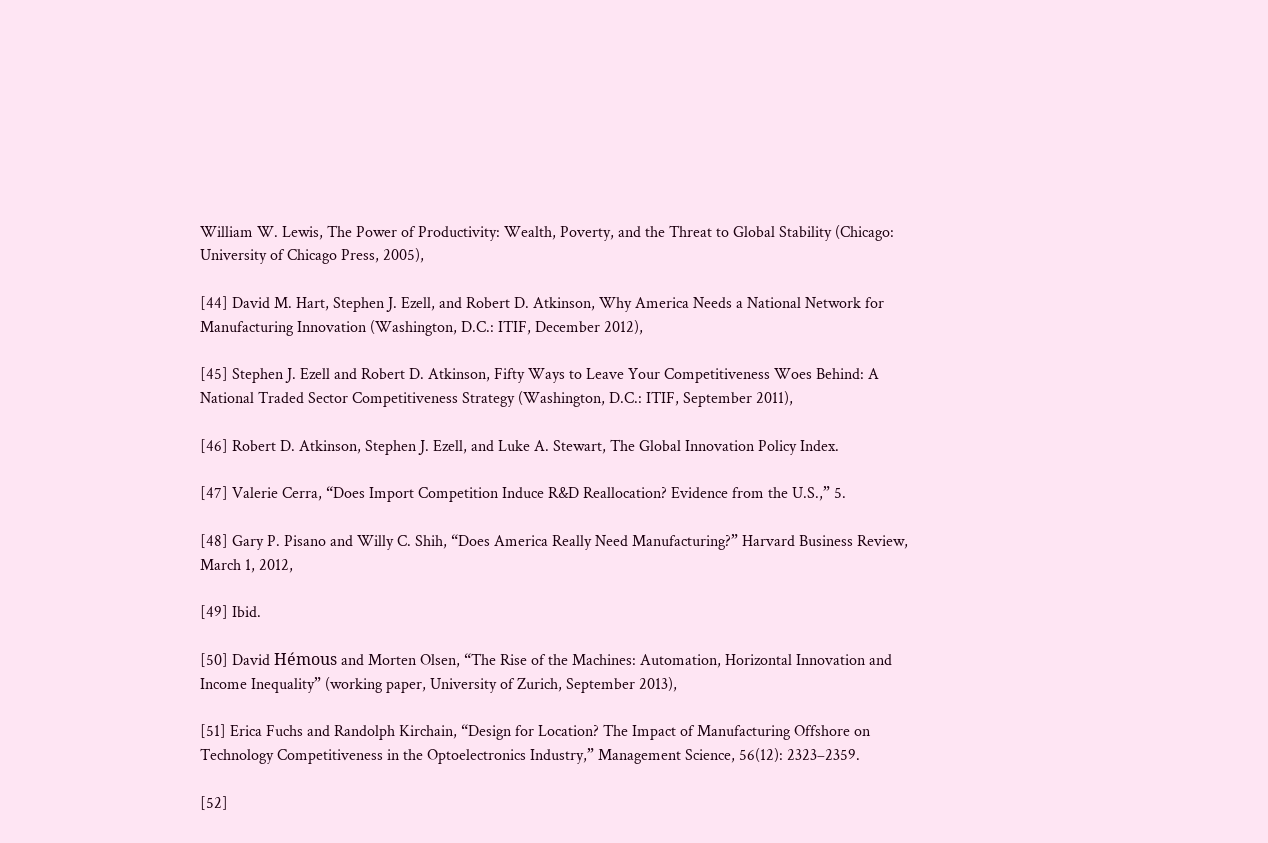William W. Lewis, The Power of Productivity: Wealth, Poverty, and the Threat to Global Stability (Chicago: University of Chicago Press, 2005),

[44] David M. Hart, Stephen J. Ezell, and Robert D. Atkinson, Why America Needs a National Network for Manufacturing Innovation (Washington, D.C.: ITIF, December 2012),

[45] Stephen J. Ezell and Robert D. Atkinson, Fifty Ways to Leave Your Competitiveness Woes Behind: A National Traded Sector Competitiveness Strategy (Washington, D.C.: ITIF, September 2011),

[46] Robert D. Atkinson, Stephen J. Ezell, and Luke A. Stewart, The Global Innovation Policy Index.

[47] Valerie Cerra, “Does Import Competition Induce R&D Reallocation? Evidence from the U.S.,” 5.

[48] Gary P. Pisano and Willy C. Shih, “Does America Really Need Manufacturing?” Harvard Business Review, March 1, 2012,

[49] Ibid.

[50] David Hémous and Morten Olsen, “The Rise of the Machines: Automation, Horizontal Innovation and Income Inequality” (working paper, University of Zurich, September 2013),

[51] Erica Fuchs and Randolph Kirchain, “Design for Location? The Impact of Manufacturing Offshore on Technology Competitiveness in the Optoelectronics Industry,” Management Science, 56(12): 2323–2359.

[52]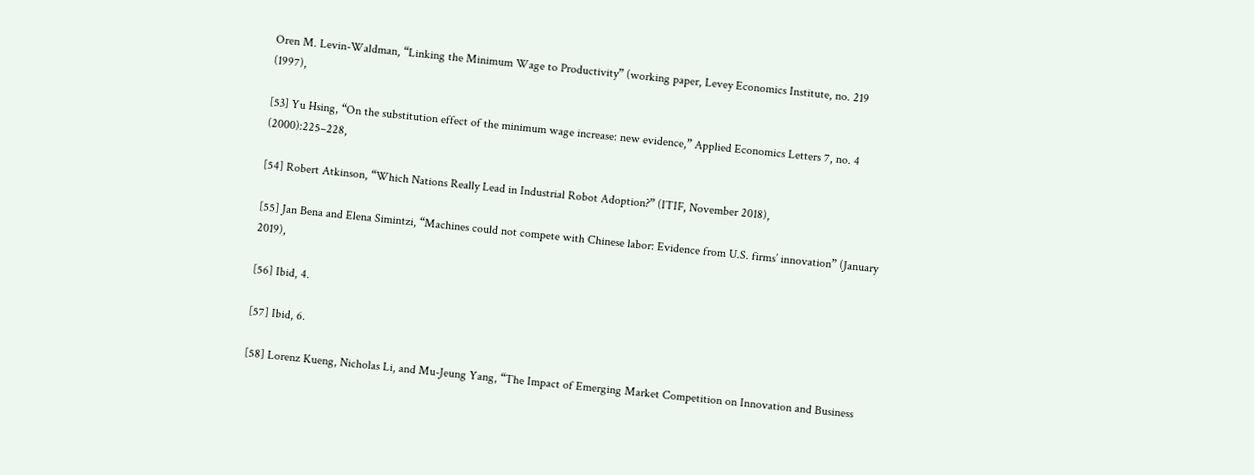Oren M. Levin-Waldman, “Linking the Minimum Wage to Productivity” (working paper, Levey Economics Institute, no. 219 (1997),

[53] Yu Hsing, “On the substitution effect of the minimum wage increase: new evidence,” Applied Economics Letters 7, no. 4 (2000):225–228,

[54] Robert Atkinson, “Which Nations Really Lead in Industrial Robot Adoption?” (ITIF, November 2018),

[55] Jan Bena and Elena Simintzi, “Machines could not compete with Chinese labor: Evidence from U.S. firms’ innovation” (January 2019),

[56] Ibid, 4.

[57] Ibid, 6.

[58] Lorenz Kueng, Nicholas Li, and Mu-Jeung Yang, “The Impact of Emerging Market Competition on Innovation and Business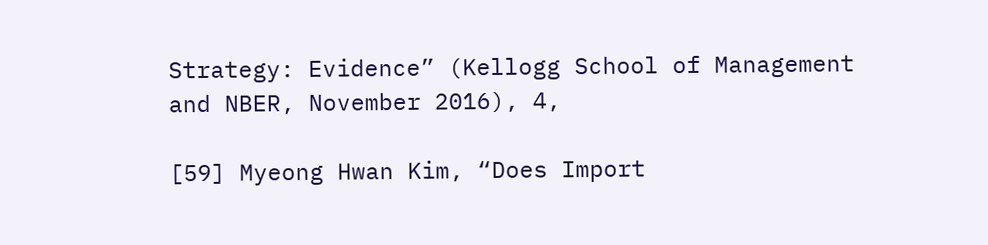Strategy: Evidence” (Kellogg School of Management and NBER, November 2016), 4,

[59] Myeong Hwan Kim, “Does Import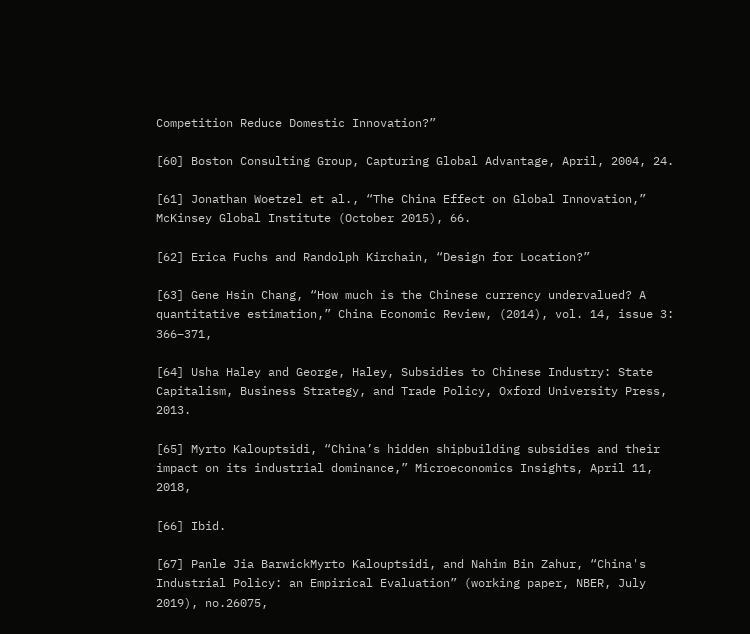Competition Reduce Domestic Innovation?”

[60] Boston Consulting Group, Capturing Global Advantage, April, 2004, 24.

[61] Jonathan Woetzel et al., “The China Effect on Global Innovation,” McKinsey Global Institute (October 2015), 66.

[62] Erica Fuchs and Randolph Kirchain, “Design for Location?”

[63] Gene Hsin Chang, “How much is the Chinese currency undervalued? A quantitative estimation,” China Economic Review, (2014), vol. 14, issue 3: 366–371,

[64] Usha Haley and George, Haley, Subsidies to Chinese Industry: State Capitalism, Business Strategy, and Trade Policy, Oxford University Press, 2013.

[65] Myrto Kalouptsidi, “China’s hidden shipbuilding subsidies and their impact on its industrial dominance,” Microeconomics Insights, April 11, 2018,

[66] Ibid.

[67] Panle Jia BarwickMyrto Kalouptsidi, and Nahim Bin Zahur, “China's Industrial Policy: an Empirical Evaluation” (working paper, NBER, July 2019), no.26075,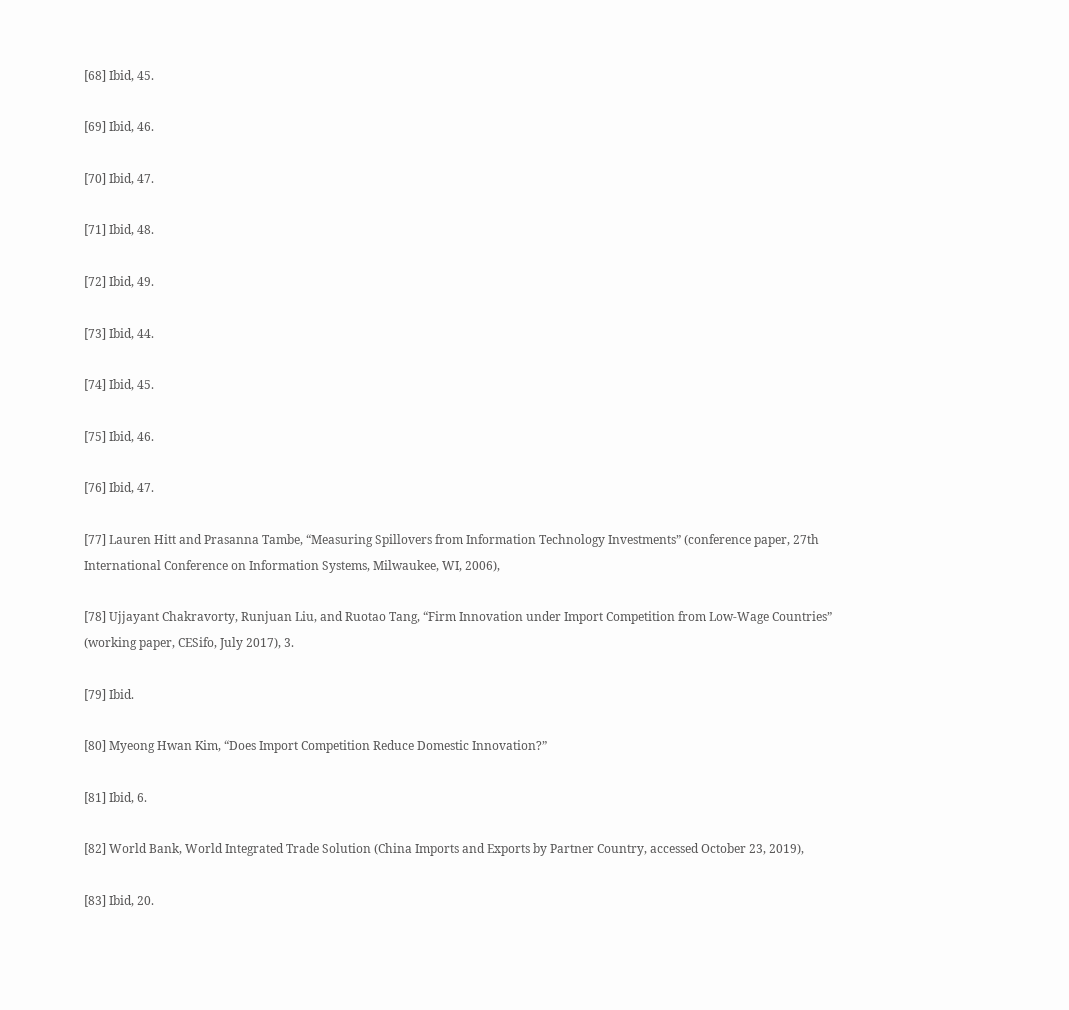[68] Ibid, 45.

[69] Ibid, 46.

[70] Ibid, 47.

[71] Ibid, 48.

[72] Ibid, 49.

[73] Ibid, 44.

[74] Ibid, 45.

[75] Ibid, 46.

[76] Ibid, 47.

[77] Lauren Hitt and Prasanna Tambe, “Measuring Spillovers from Information Technology Investments” (conference paper, 27th International Conference on Information Systems, Milwaukee, WI, 2006),

[78] Ujjayant Chakravorty, Runjuan Liu, and Ruotao Tang, “Firm Innovation under Import Competition from Low-Wage Countries” (working paper, CESifo, July 2017), 3.

[79] Ibid.

[80] Myeong Hwan Kim, “Does Import Competition Reduce Domestic Innovation?”

[81] Ibid, 6.

[82] World Bank, World Integrated Trade Solution (China Imports and Exports by Partner Country, accessed October 23, 2019),

[83] Ibid, 20.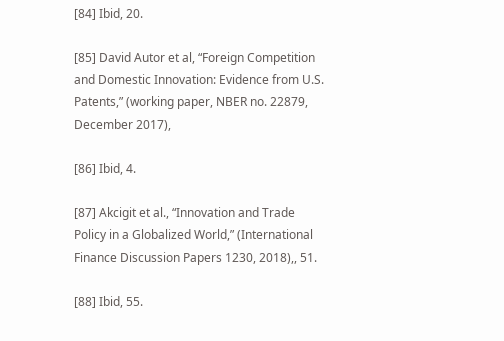[84] Ibid, 20.

[85] David Autor et al, “Foreign Competition and Domestic Innovation: Evidence from U.S. Patents,” (working paper, NBER no. 22879, December 2017),

[86] Ibid, 4.

[87] Akcigit et al., “Innovation and Trade Policy in a Globalized World,” (International Finance Discussion Papers 1230, 2018),, 51.

[88] Ibid, 55.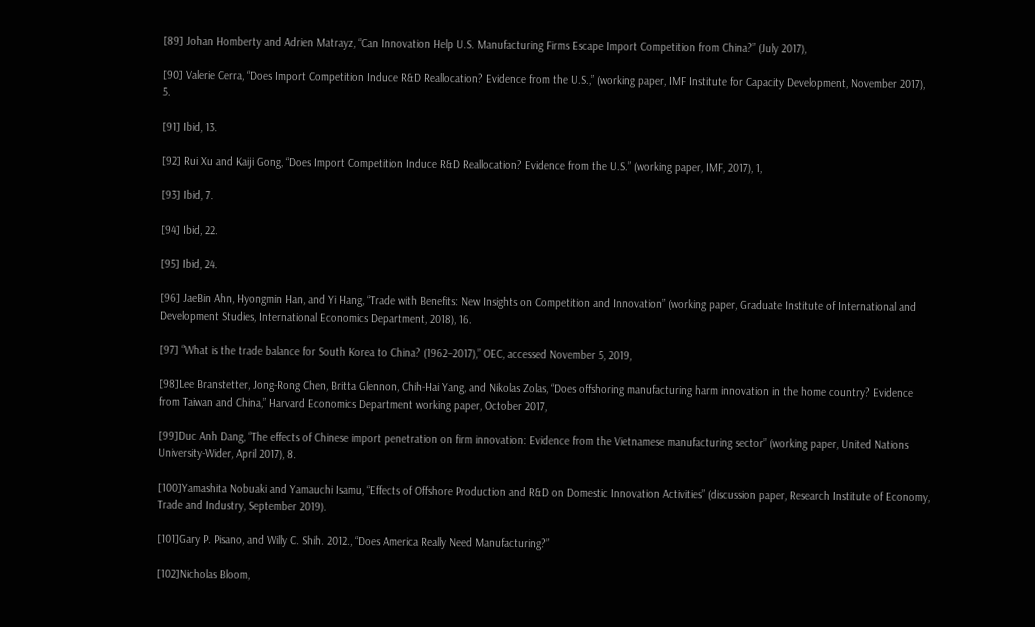[89] Johan Homberty and Adrien Matrayz, “Can Innovation Help U.S. Manufacturing Firms Escape Import Competition from China?” (July 2017),

[90] Valerie Cerra, “Does Import Competition Induce R&D Reallocation? Evidence from the U.S.,” (working paper, IMF Institute for Capacity Development, November 2017), 5.

[91] Ibid, 13.

[92] Rui Xu and Kaiji Gong, “Does Import Competition Induce R&D Reallocation? Evidence from the U.S.” (working paper, IMF, 2017), 1,

[93] Ibid, 7.

[94] Ibid, 22.

[95] Ibid, 24.

[96] JaeBin Ahn, Hyongmin Han, and Yi Hang, “Trade with Benefits: New Insights on Competition and Innovation” (working paper, Graduate Institute of International and Development Studies, International Economics Department, 2018), 16.

[97] “What is the trade balance for South Korea to China? (1962–2017),” OEC, accessed November 5, 2019,

[98]Lee Branstetter, Jong-Rong Chen, Britta Glennon, Chih-Hai Yang, and Nikolas Zolas, “Does offshoring manufacturing harm innovation in the home country? Evidence from Taiwan and China,” Harvard Economics Department working paper, October 2017,

[99]Duc Anh Dang, “The effects of Chinese import penetration on firm innovation: Evidence from the Vietnamese manufacturing sector” (working paper, United Nations University-Wider, April 2017), 8.

[100]Yamashita Nobuaki and Yamauchi Isamu, “Effects of Offshore Production and R&D on Domestic Innovation Activities” (discussion paper, Research Institute of Economy, Trade and Industry, September 2019).

[101]Gary P. Pisano, and Willy C. Shih. 2012., “Does America Really Need Manufacturing?”

[102]Nicholas Bloom,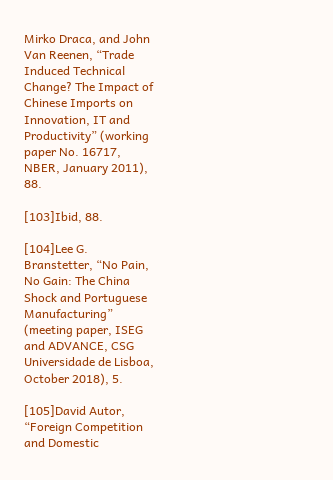Mirko Draca, and John Van Reenen, “Trade Induced Technical Change? The Impact of Chinese Imports on Innovation, IT and Productivity” (working paper No. 16717, NBER, January 2011), 88.

[103]Ibid, 88.

[104]Lee G. Branstetter, “No Pain, No Gain: The China Shock and Portuguese Manufacturing” (meeting paper, ISEG and ADVANCE, CSG Universidade de Lisboa, October 2018), 5.

[105]David Autor, “Foreign Competition and Domestic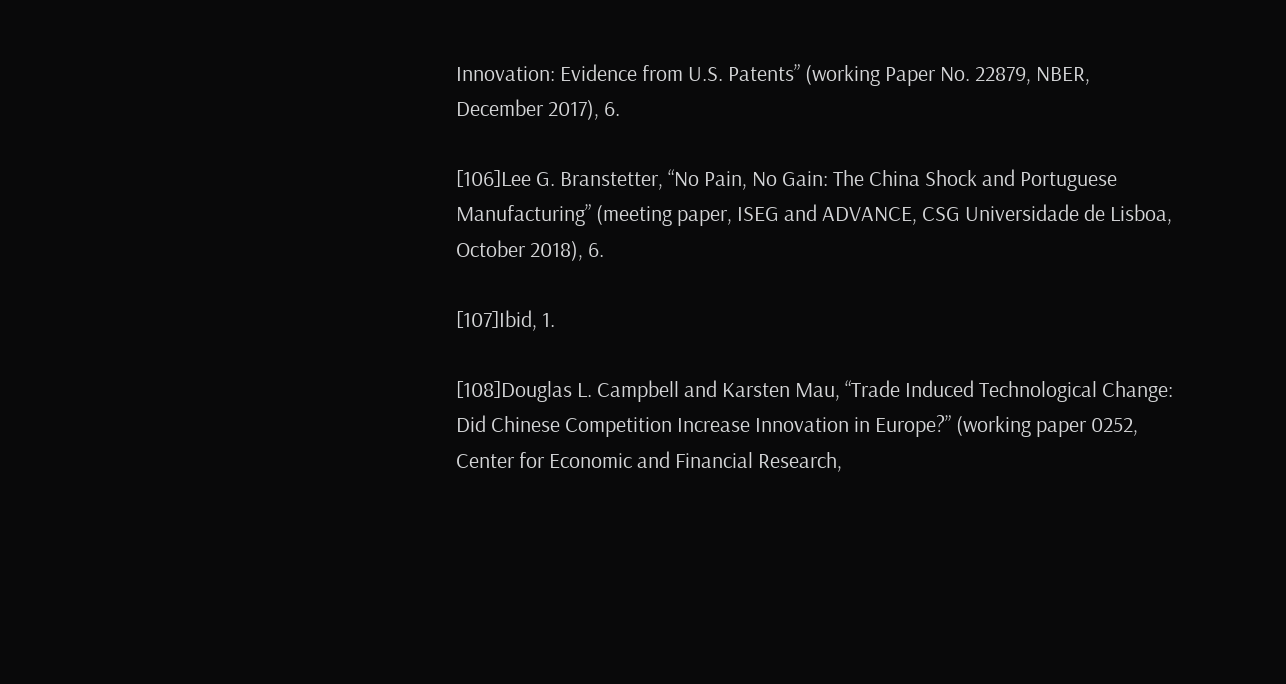Innovation: Evidence from U.S. Patents” (working Paper No. 22879, NBER, December 2017), 6.

[106]Lee G. Branstetter, “No Pain, No Gain: The China Shock and Portuguese Manufacturing” (meeting paper, ISEG and ADVANCE, CSG Universidade de Lisboa, October 2018), 6.

[107]Ibid, 1.

[108]Douglas L. Campbell and Karsten Mau, “Trade Induced Technological Change: Did Chinese Competition Increase Innovation in Europe?” (working paper 0252, Center for Economic and Financial Research,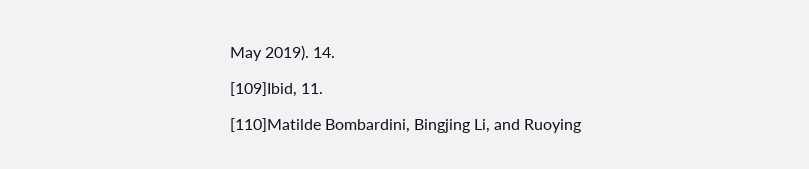May 2019). 14.

[109]Ibid, 11.

[110]Matilde Bombardini, Bingjing Li, and Ruoying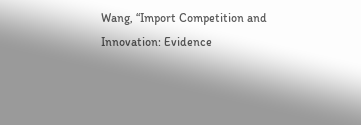Wang, “Import Competition and Innovation: Evidence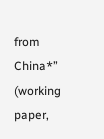from China*” (working paper,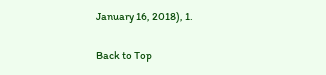January 16, 2018), 1.

Back to Top